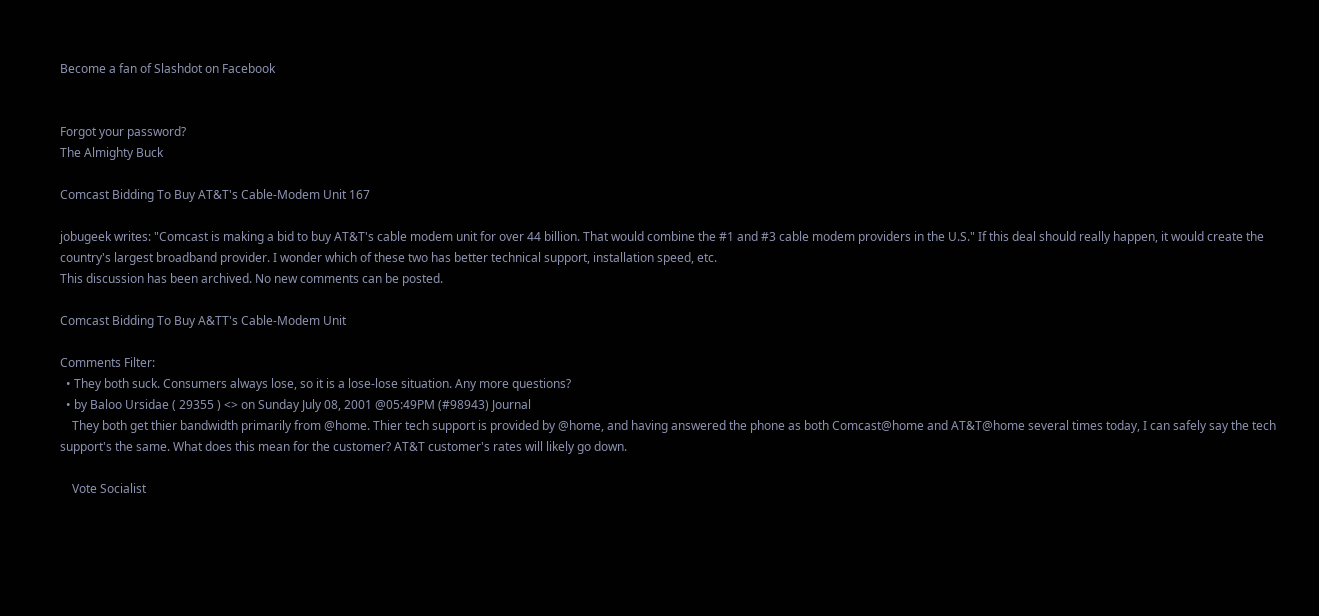Become a fan of Slashdot on Facebook


Forgot your password?
The Almighty Buck

Comcast Bidding To Buy AT&T's Cable-Modem Unit 167

jobugeek writes: "Comcast is making a bid to buy AT&T's cable modem unit for over 44 billion. That would combine the #1 and #3 cable modem providers in the U.S." If this deal should really happen, it would create the country's largest broadband provider. I wonder which of these two has better technical support, installation speed, etc.
This discussion has been archived. No new comments can be posted.

Comcast Bidding To Buy A&TT's Cable-Modem Unit

Comments Filter:
  • They both suck. Consumers always lose, so it is a lose-lose situation. Any more questions?
  • by Baloo Ursidae ( 29355 ) <> on Sunday July 08, 2001 @05:49PM (#98943) Journal
    They both get thier bandwidth primarily from @home. Thier tech support is provided by @home, and having answered the phone as both Comcast@home and AT&T@home several times today, I can safely say the tech support's the same. What does this mean for the customer? AT&T customer's rates will likely go down.

    Vote Socialist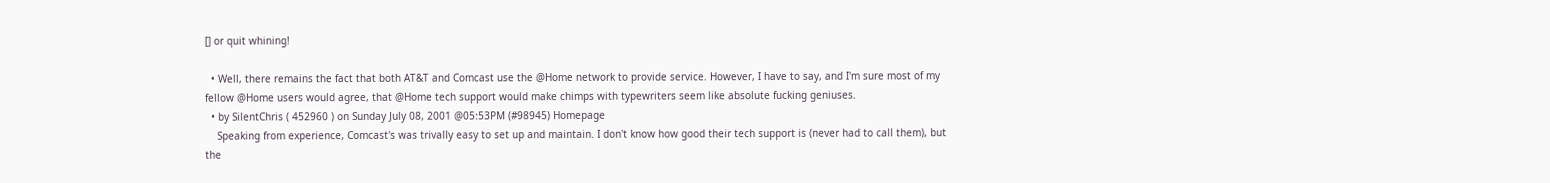[] or quit whining!

  • Well, there remains the fact that both AT&T and Comcast use the @Home network to provide service. However, I have to say, and I'm sure most of my fellow @Home users would agree, that @Home tech support would make chimps with typewriters seem like absolute fucking geniuses.
  • by SilentChris ( 452960 ) on Sunday July 08, 2001 @05:53PM (#98945) Homepage
    Speaking from experience, Comcast's was trivally easy to set up and maintain. I don't know how good their tech support is (never had to call them), but the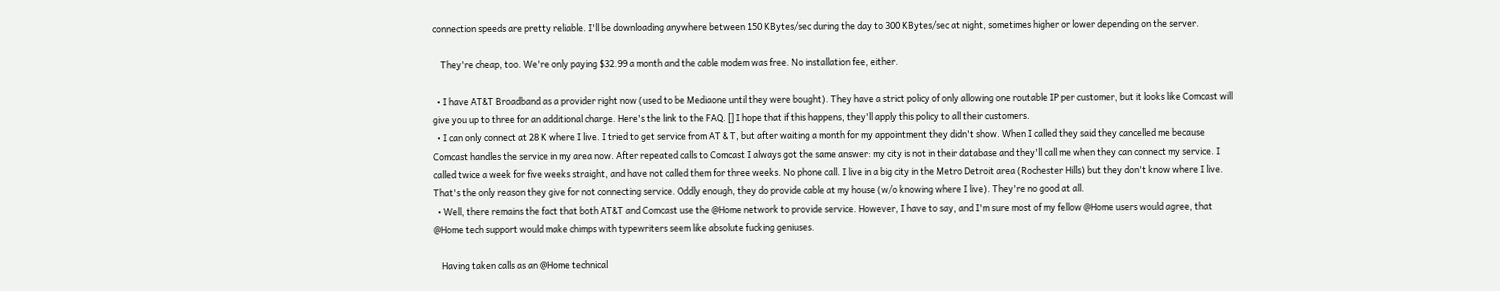connection speeds are pretty reliable. I'll be downloading anywhere between 150 KBytes/sec during the day to 300 KBytes/sec at night, sometimes higher or lower depending on the server.

    They're cheap, too. We're only paying $32.99 a month and the cable modem was free. No installation fee, either.

  • I have AT&T Broadband as a provider right now (used to be Mediaone until they were bought). They have a strict policy of only allowing one routable IP per customer, but it looks like Comcast will give you up to three for an additional charge. Here's the link to the FAQ. [] I hope that if this happens, they'll apply this policy to all their customers.
  • I can only connect at 28 K where I live. I tried to get service from AT & T, but after waiting a month for my appointment they didn't show. When I called they said they cancelled me because Comcast handles the service in my area now. After repeated calls to Comcast I always got the same answer: my city is not in their database and they'll call me when they can connect my service. I called twice a week for five weeks straight, and have not called them for three weeks. No phone call. I live in a big city in the Metro Detroit area (Rochester Hills) but they don't know where I live. That's the only reason they give for not connecting service. Oddly enough, they do provide cable at my house (w/o knowing where I live). They're no good at all.
  • Well, there remains the fact that both AT&T and Comcast use the @Home network to provide service. However, I have to say, and I'm sure most of my fellow @Home users would agree, that @Home tech support would make chimps with typewriters seem like absolute fucking geniuses.

    Having taken calls as an @Home technical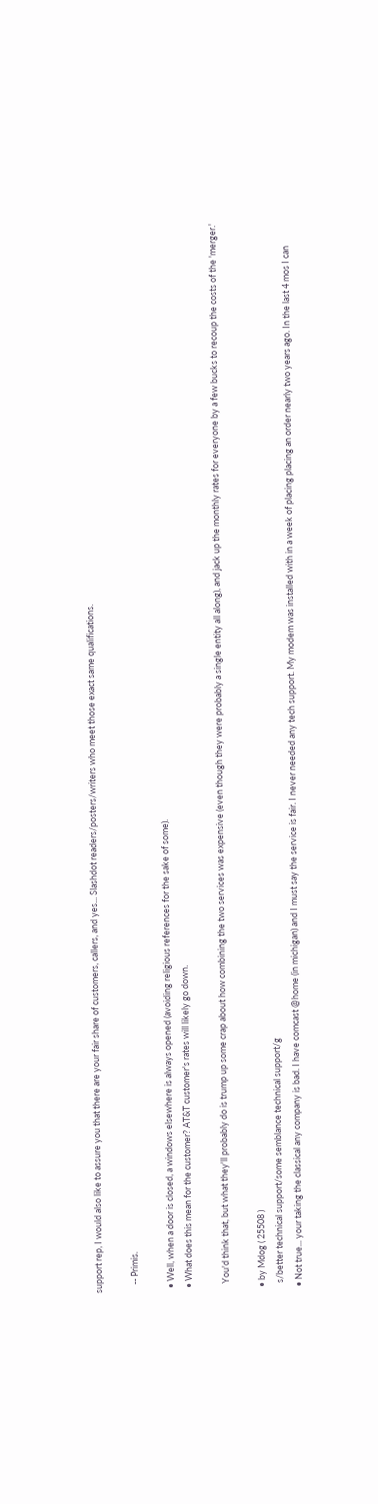support rep, I would also like to assure you that there are your fair share of customers, callers, and yes... Slashdot readers/posters/writers who meet those exact same qualifications.

    -- Primis.

  • Well, when a door is closed, a windows elsewhere is always opened (avoiding religious references for the sake of some).
  • What does this mean for the customer? AT&T customer's rates will likely go down.

    You'd think that, but what they'll probably do is trump up some crap about how combining the two services was expensive (even though they were probably a single entity all along), and jack up the monthly rates for everyone by a few bucks to recoup the costs of the 'merger.'

  • by Mdog ( 25508 )
    s/better technical support/some semblance technical support/g
  • Not true... your taking the classical any company is bad. I have comcast @home (in michigan) and I must say the service is fair. I never needed any tech support. My modem was installed with in a week of placing placing an order nearly two years ago. In the last 4 mos I can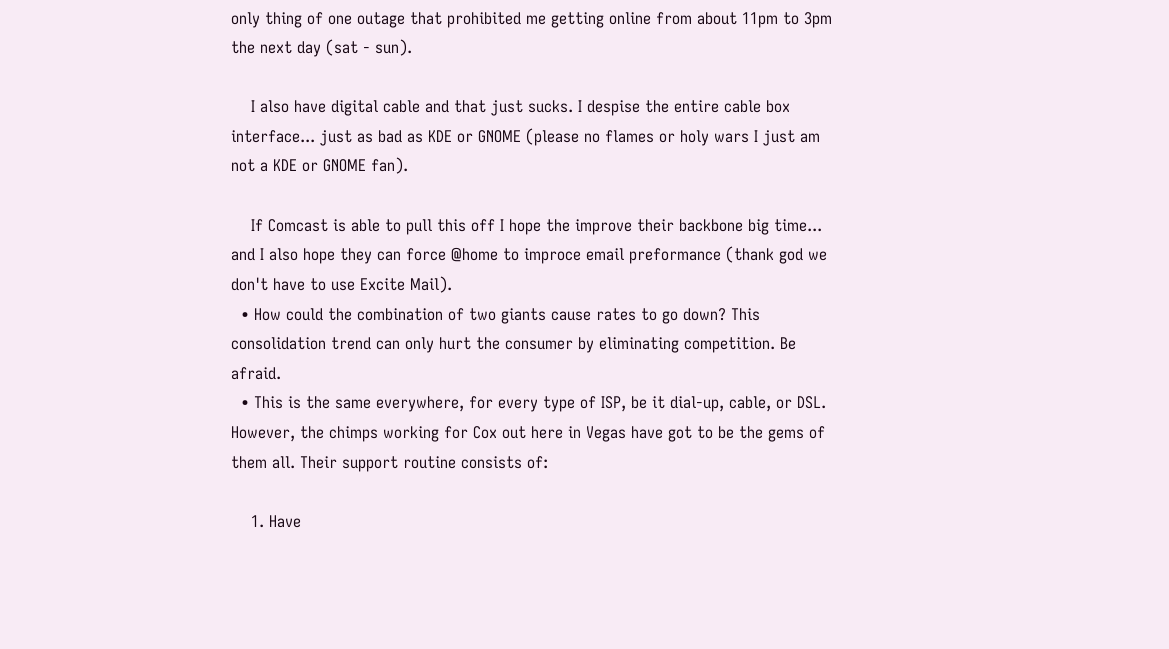only thing of one outage that prohibited me getting online from about 11pm to 3pm the next day (sat - sun).

    I also have digital cable and that just sucks. I despise the entire cable box interface... just as bad as KDE or GNOME (please no flames or holy wars I just am not a KDE or GNOME fan).

    If Comcast is able to pull this off I hope the improve their backbone big time... and I also hope they can force @home to improce email preformance (thank god we don't have to use Excite Mail).
  • How could the combination of two giants cause rates to go down? This consolidation trend can only hurt the consumer by eliminating competition. Be afraid.
  • This is the same everywhere, for every type of ISP, be it dial-up, cable, or DSL. However, the chimps working for Cox out here in Vegas have got to be the gems of them all. Their support routine consists of:

    1. Have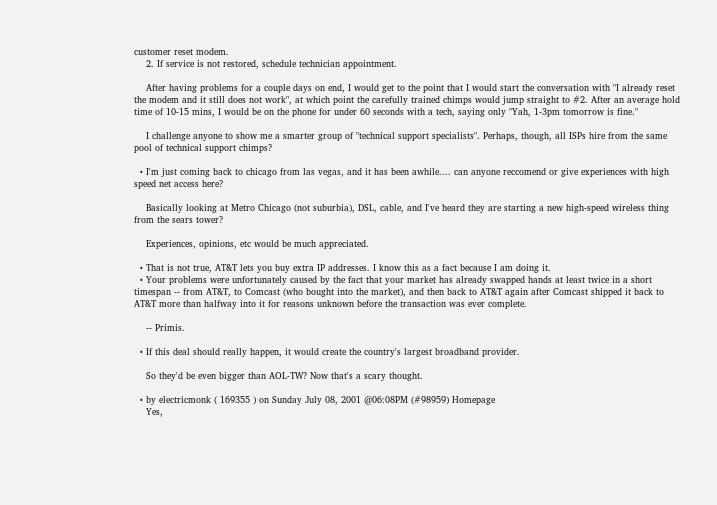customer reset modem.
    2. If service is not restored, schedule technician appointment.

    After having problems for a couple days on end, I would get to the point that I would start the conversation with "I already reset the modem and it still does not work", at which point the carefully trained chimps would jump straight to #2. After an average hold time of 10-15 mins, I would be on the phone for under 60 seconds with a tech, saying only "Yah, 1-3pm tomorrow is fine."

    I challenge anyone to show me a smarter group of "technical support specialists". Perhaps, though, all ISPs hire from the same pool of technical support chimps?

  • I'm just coming back to chicago from las vegas, and it has been awhile.... can anyone reccomend or give experiences with high speed net access here?

    Basically looking at Metro Chicago (not suburbia), DSL, cable, and I've heard they are starting a new high-speed wireless thing from the sears tower?

    Experiences, opinions, etc would be much appreciated.

  • That is not true, AT&T lets you buy extra IP addresses. I know this as a fact because I am doing it.
  • Your problems were unfortunately caused by the fact that your market has already swapped hands at least twice in a short timespan -- from AT&T, to Comcast (who bought into the market), and then back to AT&T again after Comcast shipped it back to AT&T more than halfway into it for reasons unknown before the transaction was ever complete.

    -- Primis.

  • If this deal should really happen, it would create the country's largest broadband provider.

    So they'd be even bigger than AOL-TW? Now that's a scary thought.

  • by electricmonk ( 169355 ) on Sunday July 08, 2001 @06:08PM (#98959) Homepage
    Yes,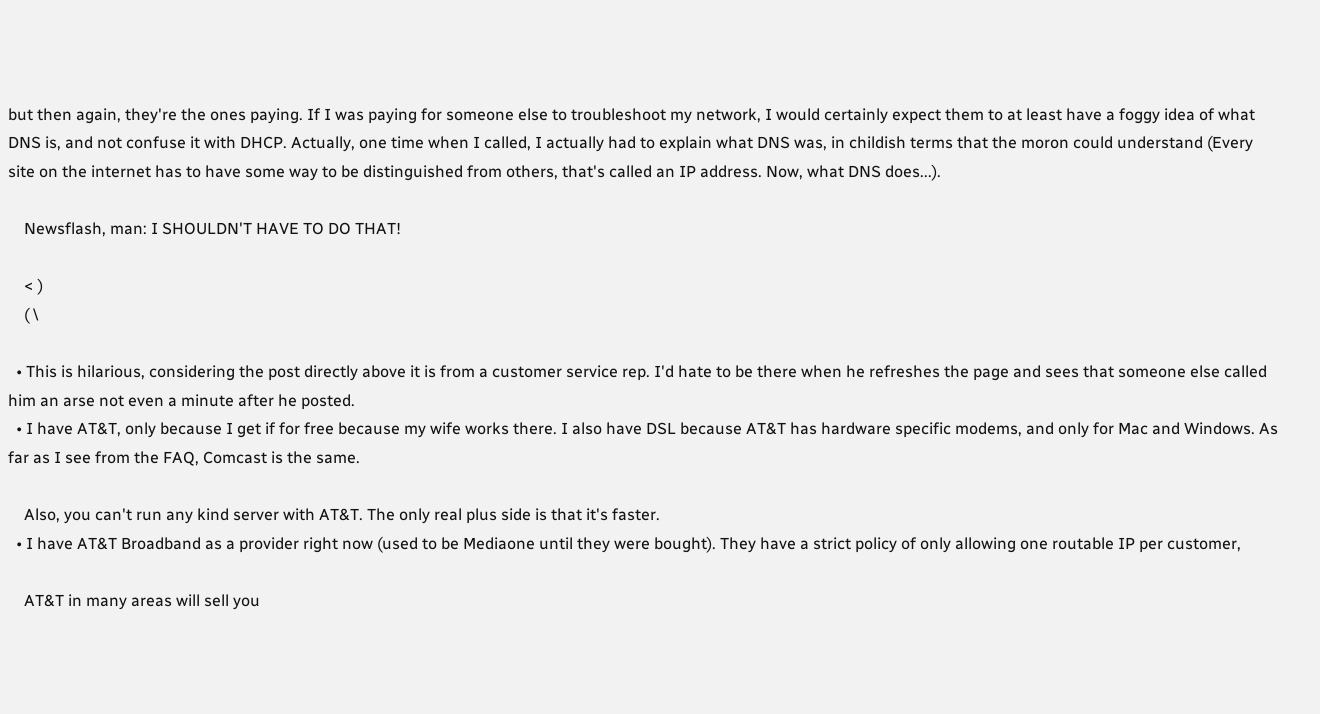but then again, they're the ones paying. If I was paying for someone else to troubleshoot my network, I would certainly expect them to at least have a foggy idea of what DNS is, and not confuse it with DHCP. Actually, one time when I called, I actually had to explain what DNS was, in childish terms that the moron could understand (Every site on the internet has to have some way to be distinguished from others, that's called an IP address. Now, what DNS does...).

    Newsflash, man: I SHOULDN'T HAVE TO DO THAT!

    < )
    ( \

  • This is hilarious, considering the post directly above it is from a customer service rep. I'd hate to be there when he refreshes the page and sees that someone else called him an arse not even a minute after he posted.
  • I have AT&T, only because I get if for free because my wife works there. I also have DSL because AT&T has hardware specific modems, and only for Mac and Windows. As far as I see from the FAQ, Comcast is the same.

    Also, you can't run any kind server with AT&T. The only real plus side is that it's faster.
  • I have AT&T Broadband as a provider right now (used to be Mediaone until they were bought). They have a strict policy of only allowing one routable IP per customer,

    AT&T in many areas will sell you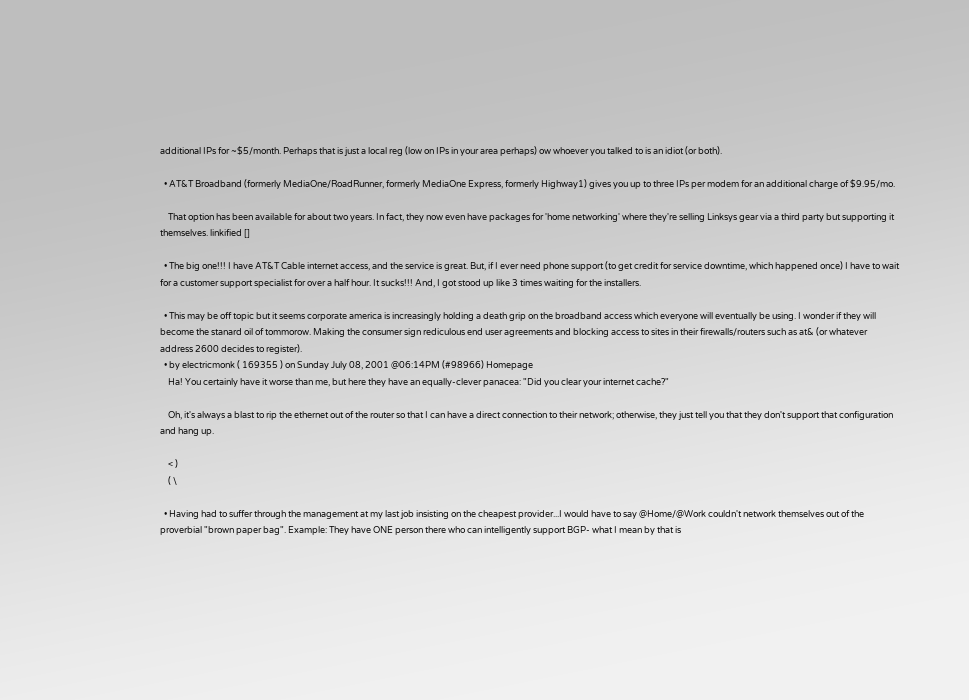additional IPs for ~$5/month. Perhaps that is just a local reg (low on IPs in your area perhaps) ow whoever you talked to is an idiot (or both).

  • AT&T Broadband (formerly MediaOne/RoadRunner, formerly MediaOne Express, formerly Highway1) gives you up to three IPs per modem for an additional charge of $9.95/mo.

    That option has been available for about two years. In fact, they now even have packages for 'home networking' where they're selling Linksys gear via a third party but supporting it themselves. linkified []

  • The big one!!! I have AT&T Cable internet access, and the service is great. But, if I ever need phone support (to get credit for service downtime, which happened once) I have to wait for a customer support specialist for over a half hour. It sucks!!! And, I got stood up like 3 times waiting for the installers.

  • This may be off topic but it seems corporate america is increasingly holding a death grip on the broadband access which everyone will eventually be using. I wonder if they will become the stanard oil of tommorow. Making the consumer sign rediculous end user agreements and blocking access to sites in their firewalls/routers such as at& (or whatever address 2600 decides to register).
  • by electricmonk ( 169355 ) on Sunday July 08, 2001 @06:14PM (#98966) Homepage
    Ha! You certainly have it worse than me, but here they have an equally-clever panacea: "Did you clear your internet cache?"

    Oh, it's always a blast to rip the ethernet out of the router so that I can have a direct connection to their network; otherwise, they just tell you that they don't support that configuration and hang up.

    < )
    ( \

  • Having had to suffer through the management at my last job insisting on the cheapest provider...I would have to say @Home/@Work couldn't network themselves out of the proverbial "brown paper bag". Example: They have ONE person there who can intelligently support BGP- what I mean by that is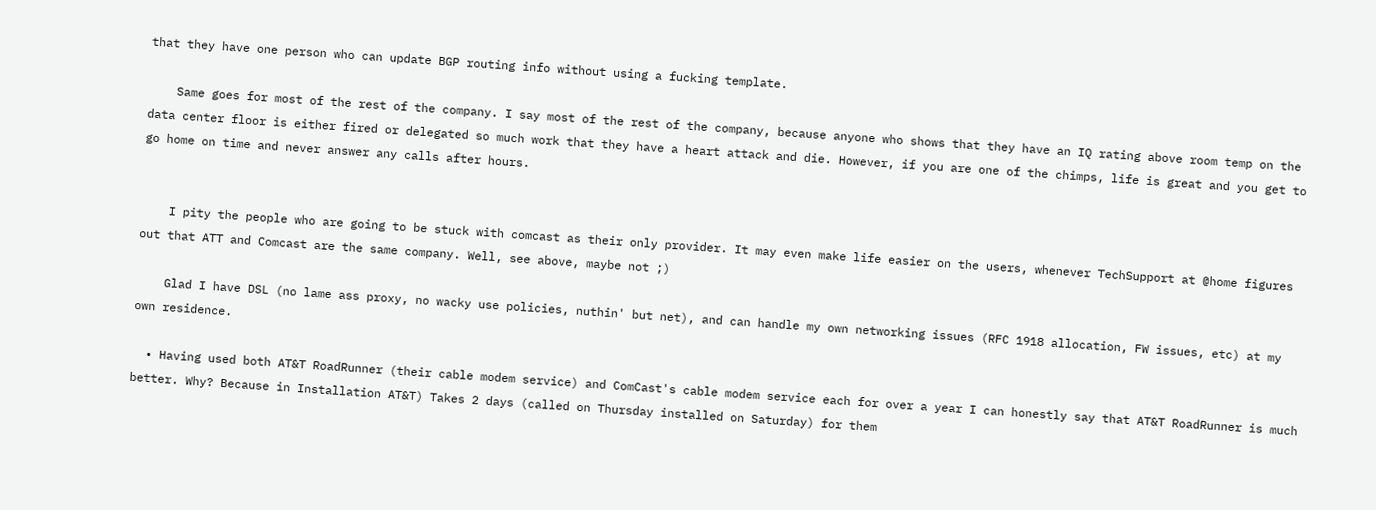that they have one person who can update BGP routing info without using a fucking template.

    Same goes for most of the rest of the company. I say most of the rest of the company, because anyone who shows that they have an IQ rating above room temp on the data center floor is either fired or delegated so much work that they have a heart attack and die. However, if you are one of the chimps, life is great and you get to go home on time and never answer any calls after hours.


    I pity the people who are going to be stuck with comcast as their only provider. It may even make life easier on the users, whenever TechSupport at @home figures out that ATT and Comcast are the same company. Well, see above, maybe not ;)

    Glad I have DSL (no lame ass proxy, no wacky use policies, nuthin' but net), and can handle my own networking issues (RFC 1918 allocation, FW issues, etc) at my own residence.

  • Having used both AT&T RoadRunner (their cable modem service) and ComCast's cable modem service each for over a year I can honestly say that AT&T RoadRunner is much better. Why? Because in Installation AT&T) Takes 2 days (called on Thursday installed on Saturday) for them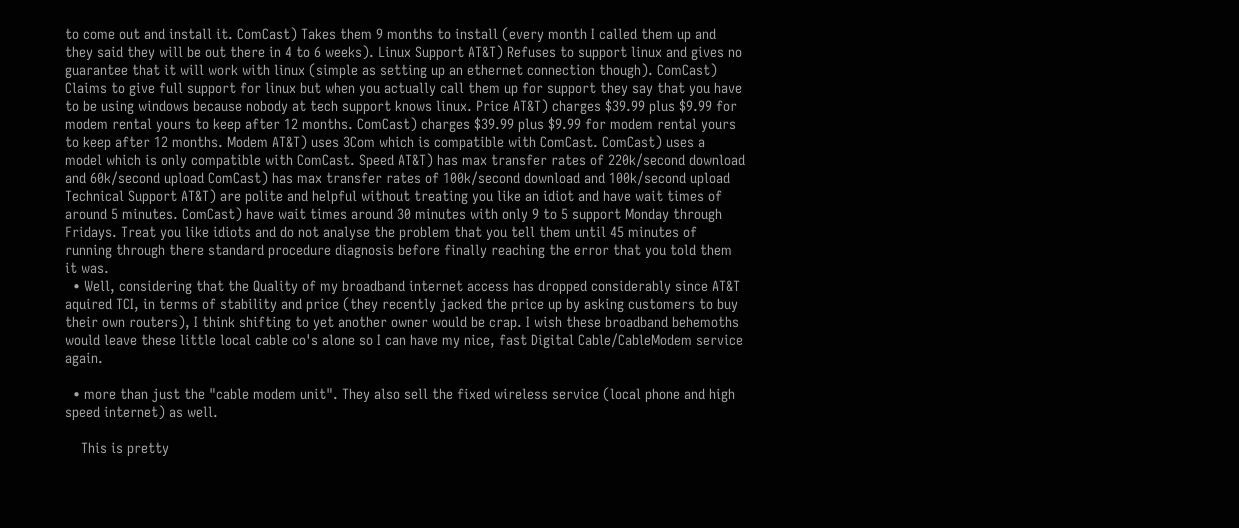to come out and install it. ComCast) Takes them 9 months to install (every month I called them up and they said they will be out there in 4 to 6 weeks). Linux Support AT&T) Refuses to support linux and gives no guarantee that it will work with linux (simple as setting up an ethernet connection though). ComCast) Claims to give full support for linux but when you actually call them up for support they say that you have to be using windows because nobody at tech support knows linux. Price AT&T) charges $39.99 plus $9.99 for modem rental yours to keep after 12 months. ComCast) charges $39.99 plus $9.99 for modem rental yours to keep after 12 months. Modem AT&T) uses 3Com which is compatible with ComCast. ComCast) uses a model which is only compatible with ComCast. Speed AT&T) has max transfer rates of 220k/second download and 60k/second upload ComCast) has max transfer rates of 100k/second download and 100k/second upload Technical Support AT&T) are polite and helpful without treating you like an idiot and have wait times of around 5 minutes. ComCast) have wait times around 30 minutes with only 9 to 5 support Monday through Fridays. Treat you like idiots and do not analyse the problem that you tell them until 45 minutes of running through there standard procedure diagnosis before finally reaching the error that you told them it was.
  • Well, considering that the Quality of my broadband internet access has dropped considerably since AT&T aquired TCI, in terms of stability and price (they recently jacked the price up by asking customers to buy their own routers), I think shifting to yet another owner would be crap. I wish these broadband behemoths would leave these little local cable co's alone so I can have my nice, fast Digital Cable/CableModem service again.

  • more than just the "cable modem unit". They also sell the fixed wireless service (local phone and high speed internet) as well.

    This is pretty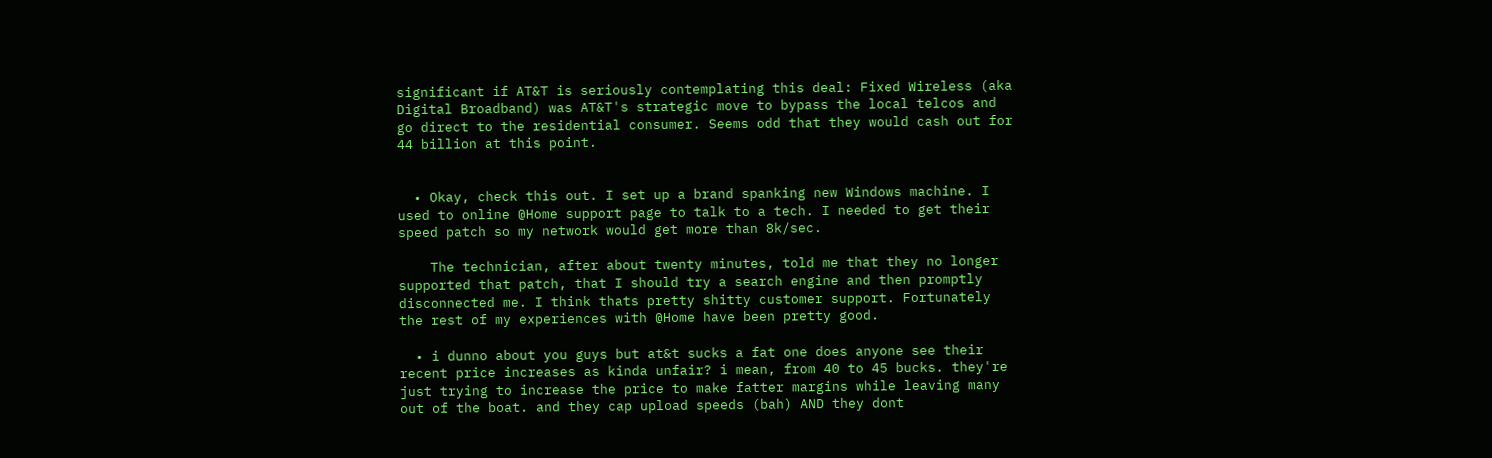significant if AT&T is seriously contemplating this deal: Fixed Wireless (aka Digital Broadband) was AT&T's strategic move to bypass the local telcos and go direct to the residential consumer. Seems odd that they would cash out for 44 billion at this point.


  • Okay, check this out. I set up a brand spanking new Windows machine. I used to online @Home support page to talk to a tech. I needed to get their speed patch so my network would get more than 8k/sec.

    The technician, after about twenty minutes, told me that they no longer supported that patch, that I should try a search engine and then promptly disconnected me. I think thats pretty shitty customer support. Fortunately the rest of my experiences with @Home have been pretty good.

  • i dunno about you guys but at&t sucks a fat one does anyone see their recent price increases as kinda unfair? i mean, from 40 to 45 bucks. they're just trying to increase the price to make fatter margins while leaving many out of the boat. and they cap upload speeds (bah) AND they dont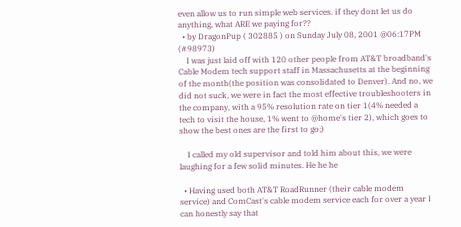even allow us to run simple web services. if they dont let us do anything, what ARE we paying for??
  • by DragonPup ( 302885 ) on Sunday July 08, 2001 @06:17PM (#98973)
    I was just laid off with 120 other people from AT&T broadband's Cable Modem tech support staff in Massachusetts at the beginning of the month(the position was consolidated to Denver). And no, we did not suck, we were in fact the most effective troubleshooters in the company, with a 95% resolution rate on tier 1(4% needed a tech to visit the house, 1% went to @home's tier 2), which goes to show the best ones are the first to go;)

    I called my old supervisor and told him about this, we were laughing for a few solid minutes. He he he

  • Having used both AT&T RoadRunner (their cable modem service) and ComCast's cable modem service each for over a year I can honestly say that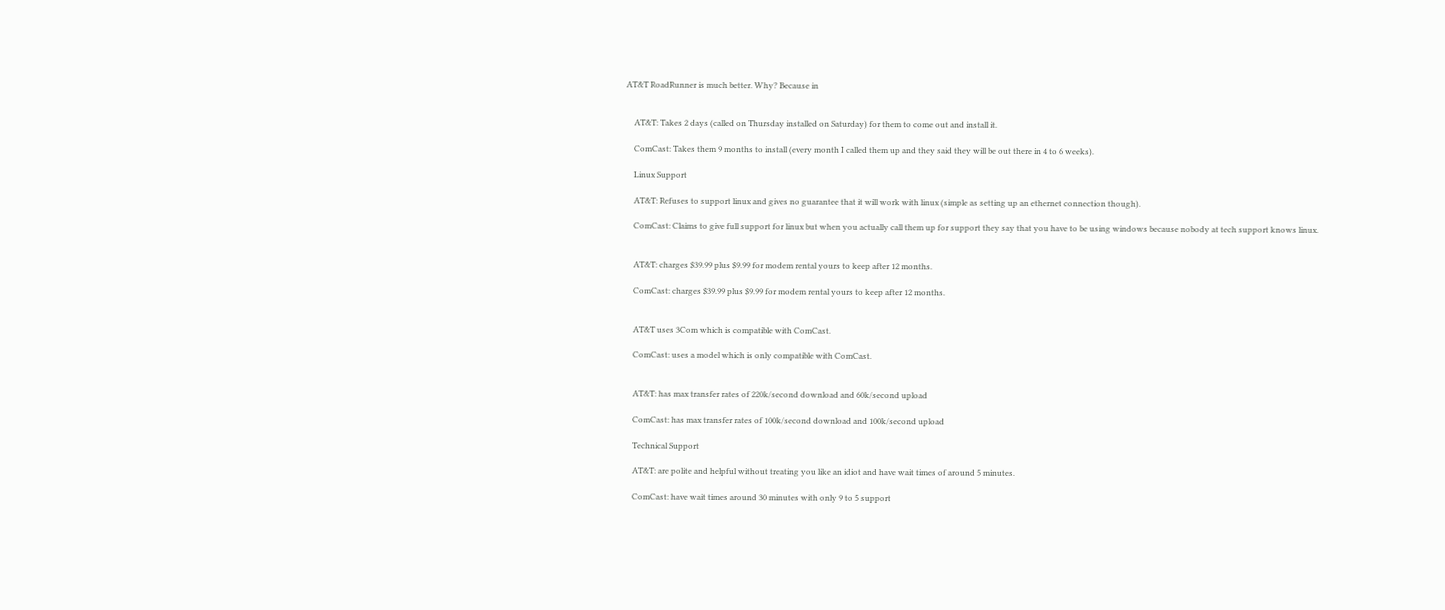AT&T RoadRunner is much better. Why? Because in


    AT&T: Takes 2 days (called on Thursday installed on Saturday) for them to come out and install it.

    ComCast: Takes them 9 months to install (every month I called them up and they said they will be out there in 4 to 6 weeks).

    Linux Support

    AT&T: Refuses to support linux and gives no guarantee that it will work with linux (simple as setting up an ethernet connection though).

    ComCast: Claims to give full support for linux but when you actually call them up for support they say that you have to be using windows because nobody at tech support knows linux.


    AT&T: charges $39.99 plus $9.99 for modem rental yours to keep after 12 months.

    ComCast: charges $39.99 plus $9.99 for modem rental yours to keep after 12 months.


    AT&T uses 3Com which is compatible with ComCast.

    ComCast: uses a model which is only compatible with ComCast.


    AT&T: has max transfer rates of 220k/second download and 60k/second upload

    ComCast: has max transfer rates of 100k/second download and 100k/second upload

    Technical Support

    AT&T: are polite and helpful without treating you like an idiot and have wait times of around 5 minutes.

    ComCast: have wait times around 30 minutes with only 9 to 5 support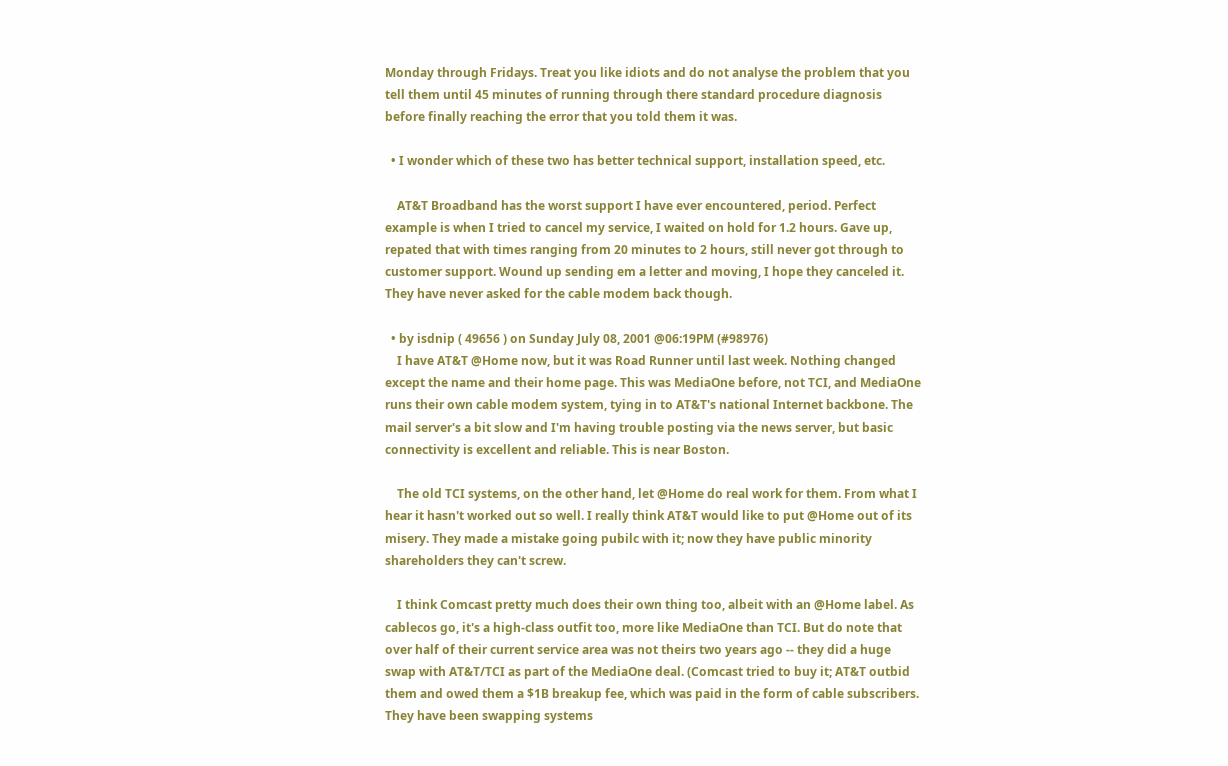Monday through Fridays. Treat you like idiots and do not analyse the problem that you tell them until 45 minutes of running through there standard procedure diagnosis before finally reaching the error that you told them it was.

  • I wonder which of these two has better technical support, installation speed, etc.

    AT&T Broadband has the worst support I have ever encountered, period. Perfect example is when I tried to cancel my service, I waited on hold for 1.2 hours. Gave up, repated that with times ranging from 20 minutes to 2 hours, still never got through to customer support. Wound up sending em a letter and moving, I hope they canceled it. They have never asked for the cable modem back though.

  • by isdnip ( 49656 ) on Sunday July 08, 2001 @06:19PM (#98976)
    I have AT&T @Home now, but it was Road Runner until last week. Nothing changed except the name and their home page. This was MediaOne before, not TCI, and MediaOne runs their own cable modem system, tying in to AT&T's national Internet backbone. The mail server's a bit slow and I'm having trouble posting via the news server, but basic connectivity is excellent and reliable. This is near Boston.

    The old TCI systems, on the other hand, let @Home do real work for them. From what I hear it hasn't worked out so well. I really think AT&T would like to put @Home out of its misery. They made a mistake going pubilc with it; now they have public minority shareholders they can't screw.

    I think Comcast pretty much does their own thing too, albeit with an @Home label. As cablecos go, it's a high-class outfit too, more like MediaOne than TCI. But do note that over half of their current service area was not theirs two years ago -- they did a huge swap with AT&T/TCI as part of the MediaOne deal. (Comcast tried to buy it; AT&T outbid them and owed them a $1B breakup fee, which was paid in the form of cable subscribers. They have been swapping systems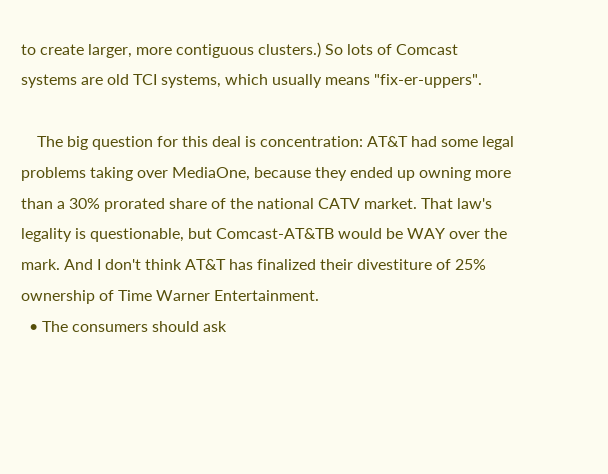to create larger, more contiguous clusters.) So lots of Comcast systems are old TCI systems, which usually means "fix-er-uppers".

    The big question for this deal is concentration: AT&T had some legal problems taking over MediaOne, because they ended up owning more than a 30% prorated share of the national CATV market. That law's legality is questionable, but Comcast-AT&TB would be WAY over the mark. And I don't think AT&T has finalized their divestiture of 25% ownership of Time Warner Entertainment.
  • The consumers should ask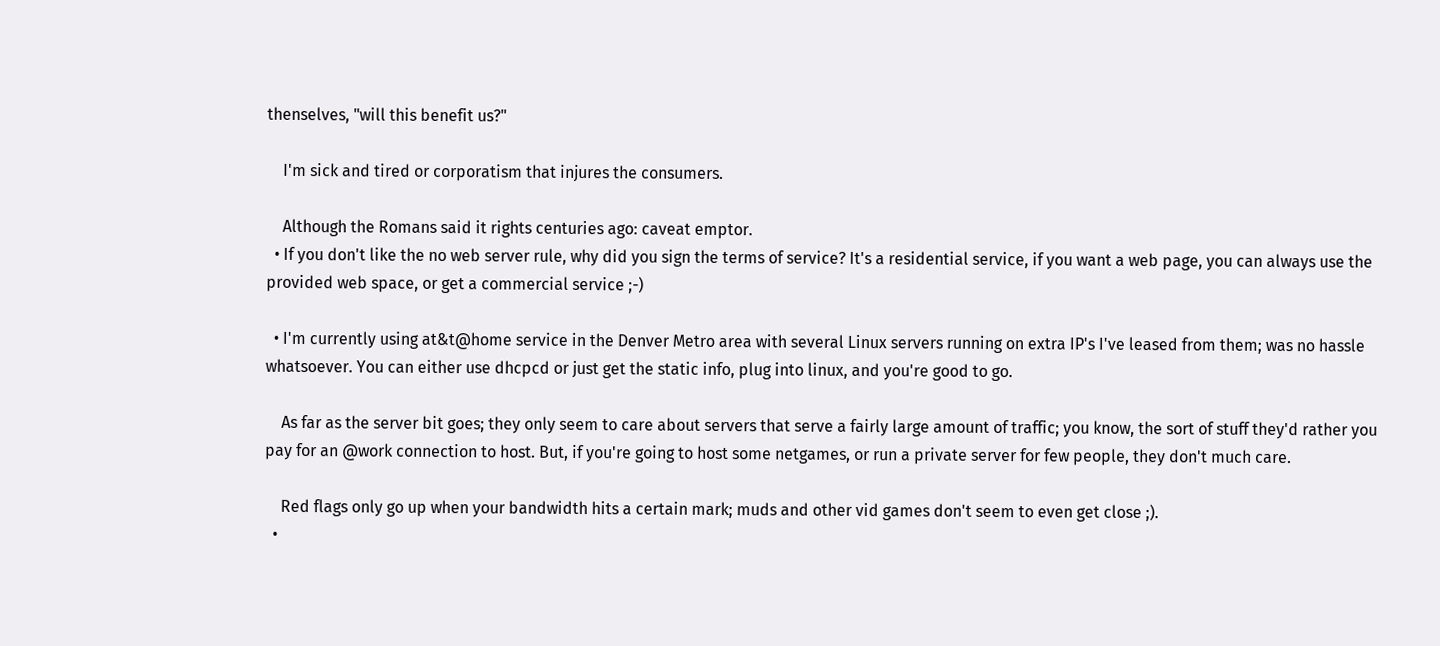thenselves, "will this benefit us?"

    I'm sick and tired or corporatism that injures the consumers.

    Although the Romans said it rights centuries ago: caveat emptor.
  • If you don't like the no web server rule, why did you sign the terms of service? It's a residential service, if you want a web page, you can always use the provided web space, or get a commercial service ;-)

  • I'm currently using at&t@home service in the Denver Metro area with several Linux servers running on extra IP's I've leased from them; was no hassle whatsoever. You can either use dhcpcd or just get the static info, plug into linux, and you're good to go.

    As far as the server bit goes; they only seem to care about servers that serve a fairly large amount of traffic; you know, the sort of stuff they'd rather you pay for an @work connection to host. But, if you're going to host some netgames, or run a private server for few people, they don't much care.

    Red flags only go up when your bandwidth hits a certain mark; muds and other vid games don't seem to even get close ;).
  •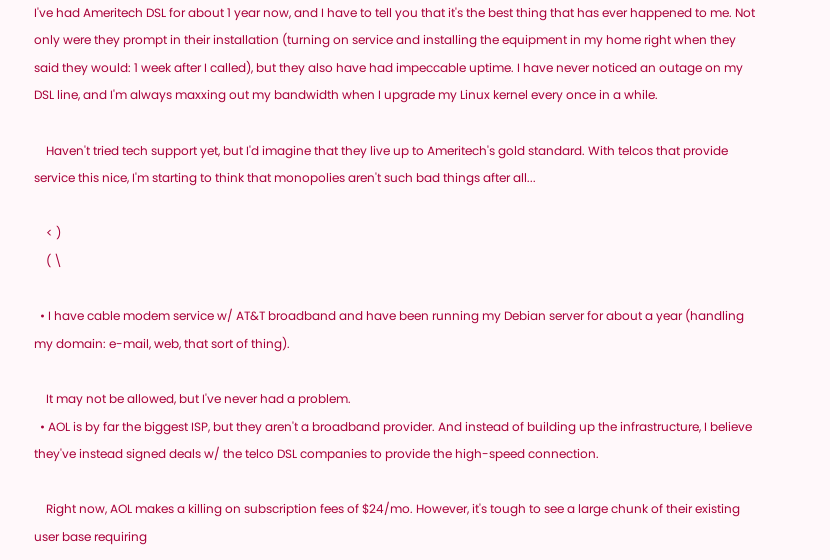I've had Ameritech DSL for about 1 year now, and I have to tell you that it's the best thing that has ever happened to me. Not only were they prompt in their installation (turning on service and installing the equipment in my home right when they said they would: 1 week after I called), but they also have had impeccable uptime. I have never noticed an outage on my DSL line, and I'm always maxxing out my bandwidth when I upgrade my Linux kernel every once in a while.

    Haven't tried tech support yet, but I'd imagine that they live up to Ameritech's gold standard. With telcos that provide service this nice, I'm starting to think that monopolies aren't such bad things after all...

    < )
    ( \

  • I have cable modem service w/ AT&T broadband and have been running my Debian server for about a year (handling my domain: e-mail, web, that sort of thing).

    It may not be allowed, but I've never had a problem.
  • AOL is by far the biggest ISP, but they aren't a broadband provider. And instead of building up the infrastructure, I believe they've instead signed deals w/ the telco DSL companies to provide the high-speed connection.

    Right now, AOL makes a killing on subscription fees of $24/mo. However, it's tough to see a large chunk of their existing user base requiring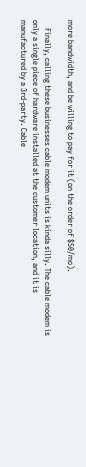more bandwidth, and be willing to pay for it (on the order of $50/mo).

    Finally, calling these businesses cable modem units is kinda silly. The cable modem is only a single piece of hardware installed at the customer location, and it is manufactured by a 3rd-party. Cable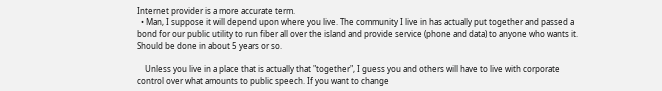Internet provider is a more accurate term.
  • Man, I suppose it will depend upon where you live. The community I live in has actually put together and passed a bond for our public utility to run fiber all over the island and provide service (phone and data) to anyone who wants it. Should be done in about 5 years or so.

    Unless you live in a place that is actually that "together", I guess you and others will have to live with corporate control over what amounts to public speech. If you want to change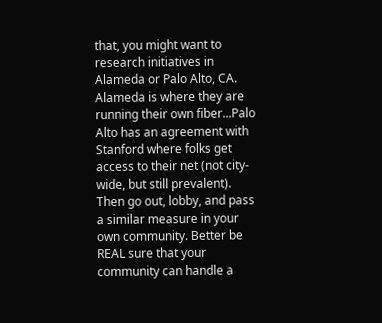that, you might want to research initiatives in Alameda or Palo Alto, CA. Alameda is where they are running their own fiber...Palo Alto has an agreement with Stanford where folks get access to their net (not city-wide, but still prevalent). Then go out, lobby, and pass a similar measure in your own community. Better be REAL sure that your community can handle a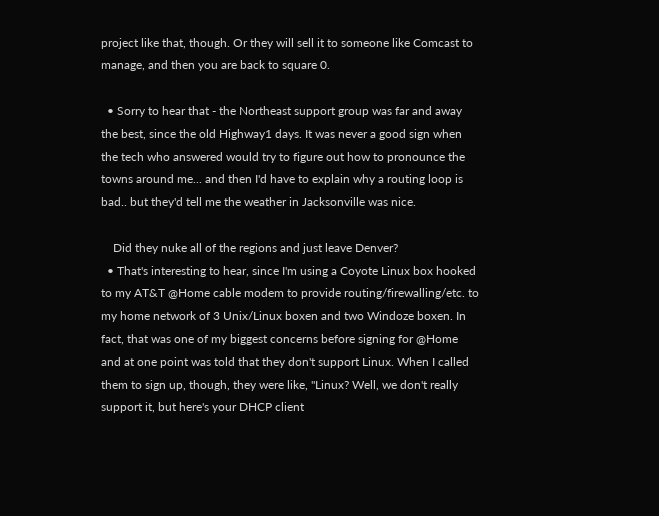project like that, though. Or they will sell it to someone like Comcast to manage, and then you are back to square 0.

  • Sorry to hear that - the Northeast support group was far and away the best, since the old Highway1 days. It was never a good sign when the tech who answered would try to figure out how to pronounce the towns around me... and then I'd have to explain why a routing loop is bad.. but they'd tell me the weather in Jacksonville was nice.

    Did they nuke all of the regions and just leave Denver?
  • That's interesting to hear, since I'm using a Coyote Linux box hooked to my AT&T @Home cable modem to provide routing/firewalling/etc. to my home network of 3 Unix/Linux boxen and two Windoze boxen. In fact, that was one of my biggest concerns before signing for @Home and at one point was told that they don't support Linux. When I called them to sign up, though, they were like, "Linux? Well, we don't really support it, but here's your DHCP client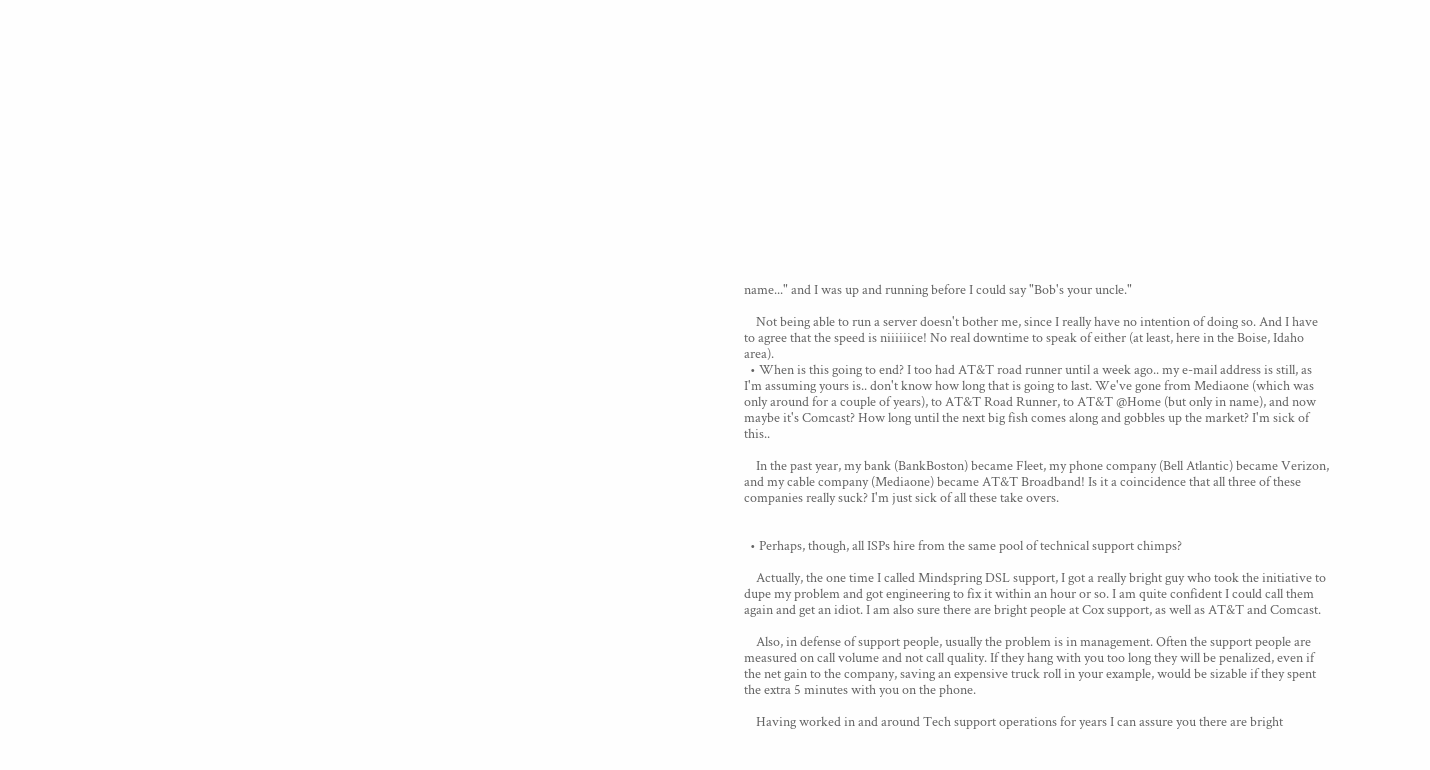name..." and I was up and running before I could say "Bob's your uncle."

    Not being able to run a server doesn't bother me, since I really have no intention of doing so. And I have to agree that the speed is niiiiiice! No real downtime to speak of either (at least, here in the Boise, Idaho area).
  • When is this going to end? I too had AT&T road runner until a week ago.. my e-mail address is still, as I'm assuming yours is.. don't know how long that is going to last. We've gone from Mediaone (which was only around for a couple of years), to AT&T Road Runner, to AT&T @Home (but only in name), and now maybe it's Comcast? How long until the next big fish comes along and gobbles up the market? I'm sick of this..

    In the past year, my bank (BankBoston) became Fleet, my phone company (Bell Atlantic) became Verizon, and my cable company (Mediaone) became AT&T Broadband! Is it a coincidence that all three of these companies really suck? I'm just sick of all these take overs.


  • Perhaps, though, all ISPs hire from the same pool of technical support chimps?

    Actually, the one time I called Mindspring DSL support, I got a really bright guy who took the initiative to dupe my problem and got engineering to fix it within an hour or so. I am quite confident I could call them again and get an idiot. I am also sure there are bright people at Cox support, as well as AT&T and Comcast.

    Also, in defense of support people, usually the problem is in management. Often the support people are measured on call volume and not call quality. If they hang with you too long they will be penalized, even if the net gain to the company, saving an expensive truck roll in your example, would be sizable if they spent the extra 5 minutes with you on the phone.

    Having worked in and around Tech support operations for years I can assure you there are bright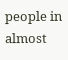people in almost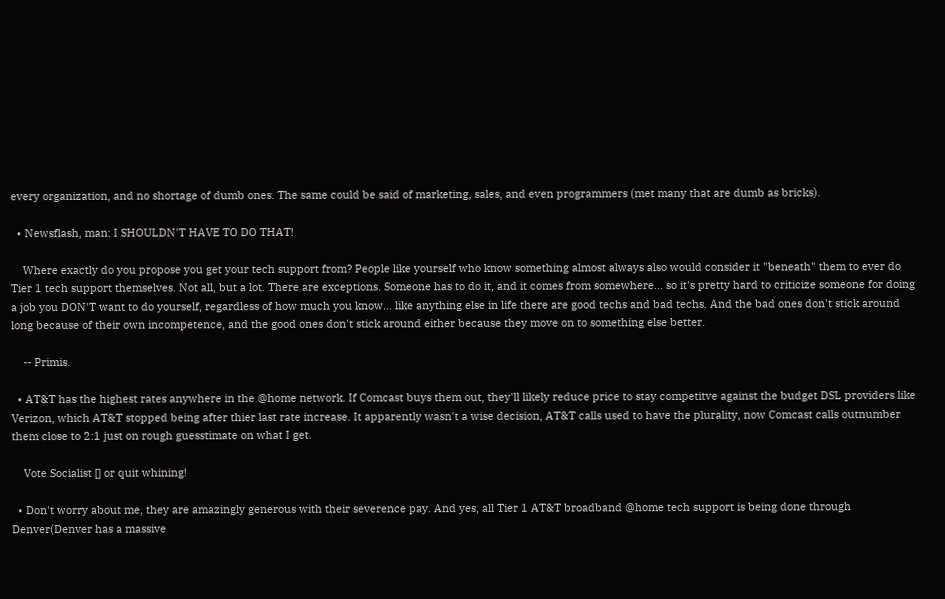every organization, and no shortage of dumb ones. The same could be said of marketing, sales, and even programmers (met many that are dumb as bricks).

  • Newsflash, man: I SHOULDN'T HAVE TO DO THAT!

    Where exactly do you propose you get your tech support from? People like yourself who know something almost always also would consider it "beneath" them to ever do Tier 1 tech support themselves. Not all, but a lot. There are exceptions. Someone has to do it, and it comes from somewhere... so it's pretty hard to criticize someone for doing a job you DON'T want to do yourself, regardless of how much you know... like anything else in life there are good techs and bad techs. And the bad ones don't stick around long because of their own incompetence, and the good ones don't stick around either because they move on to something else better.

    -- Primis.

  • AT&T has the highest rates anywhere in the @home network. If Comcast buys them out, they'll likely reduce price to stay competitve against the budget DSL providers like Verizon, which AT&T stopped being after thier last rate increase. It apparently wasn't a wise decision, AT&T calls used to have the plurality, now Comcast calls outnumber them close to 2:1 just on rough guesstimate on what I get.

    Vote Socialist [] or quit whining!

  • Don't worry about me, they are amazingly generous with their severence pay. And yes, all Tier 1 AT&T broadband @home tech support is being done through Denver(Denver has a massive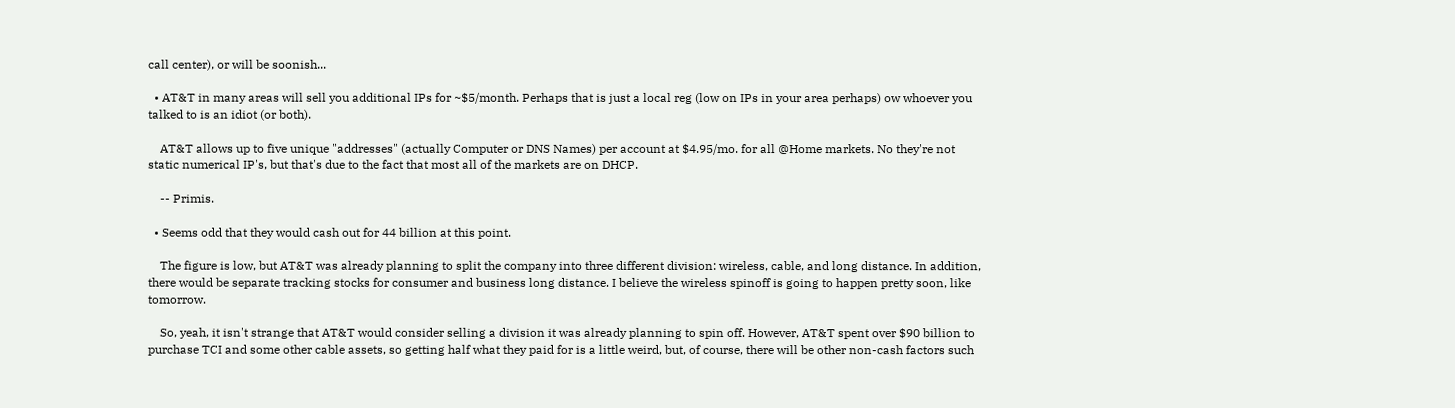call center), or will be soonish...

  • AT&T in many areas will sell you additional IPs for ~$5/month. Perhaps that is just a local reg (low on IPs in your area perhaps) ow whoever you talked to is an idiot (or both).

    AT&T allows up to five unique "addresses" (actually Computer or DNS Names) per account at $4.95/mo. for all @Home markets. No they're not static numerical IP's, but that's due to the fact that most all of the markets are on DHCP.

    -- Primis.

  • Seems odd that they would cash out for 44 billion at this point.

    The figure is low, but AT&T was already planning to split the company into three different division: wireless, cable, and long distance. In addition, there would be separate tracking stocks for consumer and business long distance. I believe the wireless spinoff is going to happen pretty soon, like tomorrow.

    So, yeah, it isn't strange that AT&T would consider selling a division it was already planning to spin off. However, AT&T spent over $90 billion to purchase TCI and some other cable assets, so getting half what they paid for is a little weird, but, of course, there will be other non-cash factors such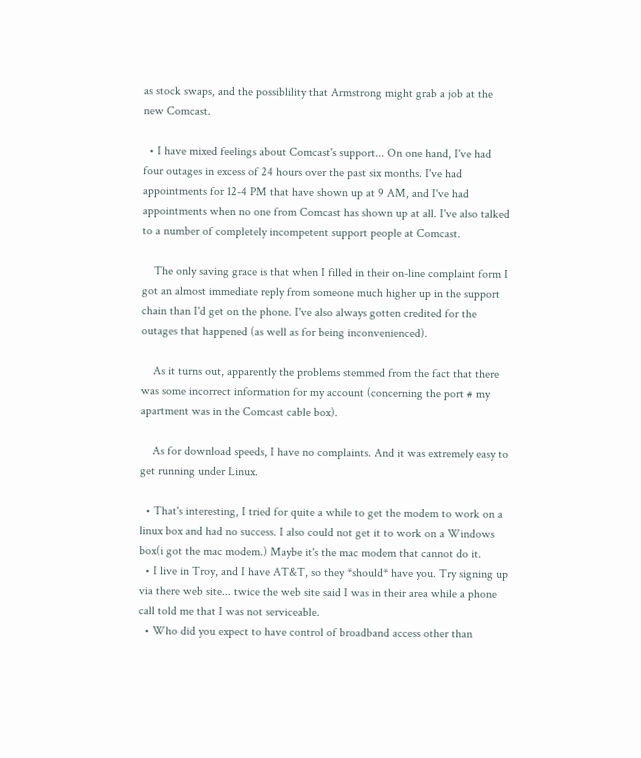as stock swaps, and the possiblility that Armstrong might grab a job at the new Comcast.

  • I have mixed feelings about Comcast's support... On one hand, I've had four outages in excess of 24 hours over the past six months. I've had appointments for 12-4 PM that have shown up at 9 AM, and I've had appointments when no one from Comcast has shown up at all. I've also talked to a number of completely incompetent support people at Comcast.

    The only saving grace is that when I filled in their on-line complaint form I got an almost immediate reply from someone much higher up in the support chain than I'd get on the phone. I've also always gotten credited for the outages that happened (as well as for being inconvenienced).

    As it turns out, apparently the problems stemmed from the fact that there was some incorrect information for my account (concerning the port # my apartment was in the Comcast cable box).

    As for download speeds, I have no complaints. And it was extremely easy to get running under Linux.

  • That's interesting, I tried for quite a while to get the modem to work on a linux box and had no success. I also could not get it to work on a Windows box(i got the mac modem.) Maybe it's the mac modem that cannot do it.
  • I live in Troy, and I have AT&T, so they *should* have you. Try signing up via there web site... twice the web site said I was in their area while a phone call told me that I was not serviceable.
  • Who did you expect to have control of broadband access other than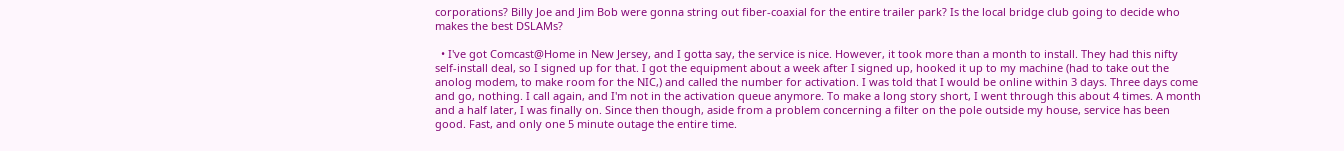corporations? Billy Joe and Jim Bob were gonna string out fiber-coaxial for the entire trailer park? Is the local bridge club going to decide who makes the best DSLAMs?

  • I've got Comcast@Home in New Jersey, and I gotta say, the service is nice. However, it took more than a month to install. They had this nifty self-install deal, so I signed up for that. I got the equipment about a week after I signed up, hooked it up to my machine (had to take out the anolog modem, to make room for the NIC,) and called the number for activation. I was told that I would be online within 3 days. Three days come and go, nothing. I call again, and I'm not in the activation queue anymore. To make a long story short, I went through this about 4 times. A month and a half later, I was finally on. Since then though, aside from a problem concerning a filter on the pole outside my house, service has been good. Fast, and only one 5 minute outage the entire time.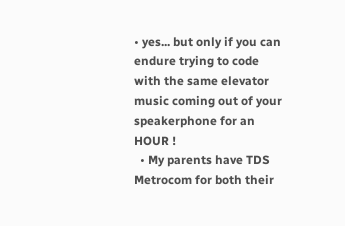• yes... but only if you can endure trying to code with the same elevator music coming out of your speakerphone for an HOUR !
  • My parents have TDS Metrocom for both their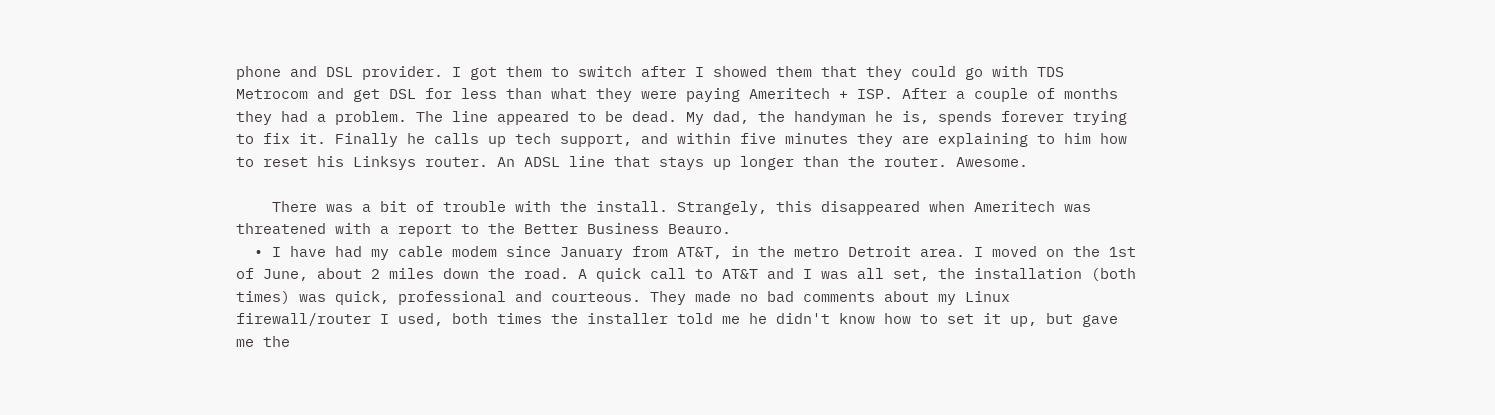phone and DSL provider. I got them to switch after I showed them that they could go with TDS Metrocom and get DSL for less than what they were paying Ameritech + ISP. After a couple of months they had a problem. The line appeared to be dead. My dad, the handyman he is, spends forever trying to fix it. Finally he calls up tech support, and within five minutes they are explaining to him how to reset his Linksys router. An ADSL line that stays up longer than the router. Awesome.

    There was a bit of trouble with the install. Strangely, this disappeared when Ameritech was threatened with a report to the Better Business Beauro.
  • I have had my cable modem since January from AT&T, in the metro Detroit area. I moved on the 1st of June, about 2 miles down the road. A quick call to AT&T and I was all set, the installation (both times) was quick, professional and courteous. They made no bad comments about my Linux firewall/router I used, both times the installer told me he didn't know how to set it up, but gave me the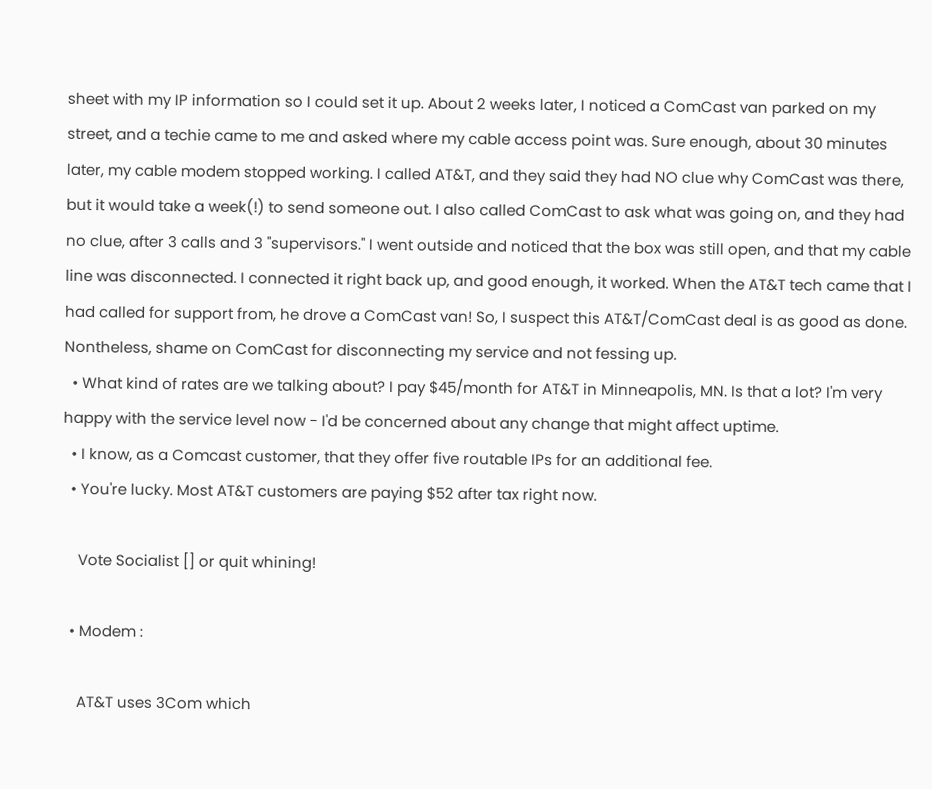sheet with my IP information so I could set it up. About 2 weeks later, I noticed a ComCast van parked on my street, and a techie came to me and asked where my cable access point was. Sure enough, about 30 minutes later, my cable modem stopped working. I called AT&T, and they said they had NO clue why ComCast was there, but it would take a week(!) to send someone out. I also called ComCast to ask what was going on, and they had no clue, after 3 calls and 3 "supervisors." I went outside and noticed that the box was still open, and that my cable line was disconnected. I connected it right back up, and good enough, it worked. When the AT&T tech came that I had called for support from, he drove a ComCast van! So, I suspect this AT&T/ComCast deal is as good as done. Nontheless, shame on ComCast for disconnecting my service and not fessing up.
  • What kind of rates are we talking about? I pay $45/month for AT&T in Minneapolis, MN. Is that a lot? I'm very happy with the service level now - I'd be concerned about any change that might affect uptime.
  • I know, as a Comcast customer, that they offer five routable IPs for an additional fee.
  • You're lucky. Most AT&T customers are paying $52 after tax right now.

    Vote Socialist [] or quit whining!

  • Modem :

    AT&T uses 3Com which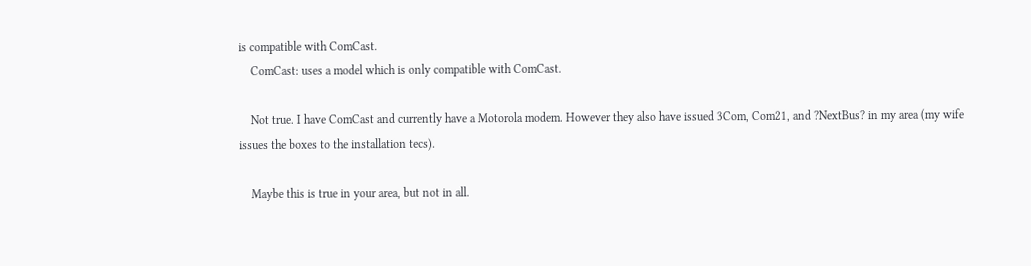is compatible with ComCast.
    ComCast: uses a model which is only compatible with ComCast.

    Not true. I have ComCast and currently have a Motorola modem. However they also have issued 3Com, Com21, and ?NextBus? in my area (my wife issues the boxes to the installation tecs).

    Maybe this is true in your area, but not in all.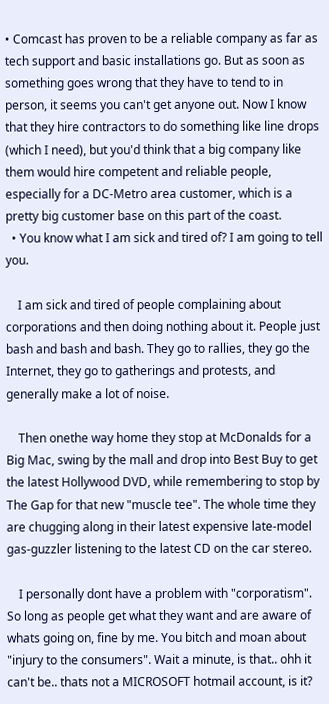• Comcast has proven to be a reliable company as far as tech support and basic installations go. But as soon as something goes wrong that they have to tend to in person, it seems you can't get anyone out. Now I know that they hire contractors to do something like line drops (which I need), but you'd think that a big company like them would hire competent and reliable people, especially for a DC-Metro area customer, which is a pretty big customer base on this part of the coast.
  • You know what I am sick and tired of? I am going to tell you.

    I am sick and tired of people complaining about corporations and then doing nothing about it. People just bash and bash and bash. They go to rallies, they go the Internet, they go to gatherings and protests, and generally make a lot of noise.

    Then onethe way home they stop at McDonalds for a Big Mac, swing by the mall and drop into Best Buy to get the latest Hollywood DVD, while remembering to stop by The Gap for that new "muscle tee". The whole time they are chugging along in their latest expensive late-model gas-guzzler listening to the latest CD on the car stereo.

    I personally dont have a problem with "corporatism". So long as people get what they want and are aware of whats going on, fine by me. You bitch and moan about "injury to the consumers". Wait a minute, is that.. ohh it can't be.. thats not a MICROSOFT hotmail account, is it?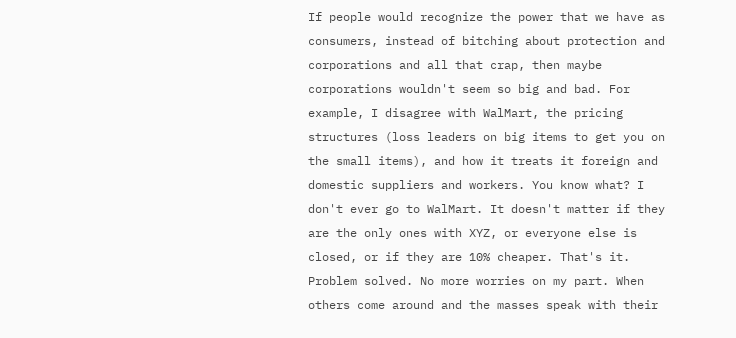If people would recognize the power that we have as consumers, instead of bitching about protection and corporations and all that crap, then maybe corporations wouldn't seem so big and bad. For example, I disagree with WalMart, the pricing structures (loss leaders on big items to get you on the small items), and how it treats it foreign and domestic suppliers and workers. You know what? I don't ever go to WalMart. It doesn't matter if they are the only ones with XYZ, or everyone else is closed, or if they are 10% cheaper. That's it. Problem solved. No more worries on my part. When others come around and the masses speak with their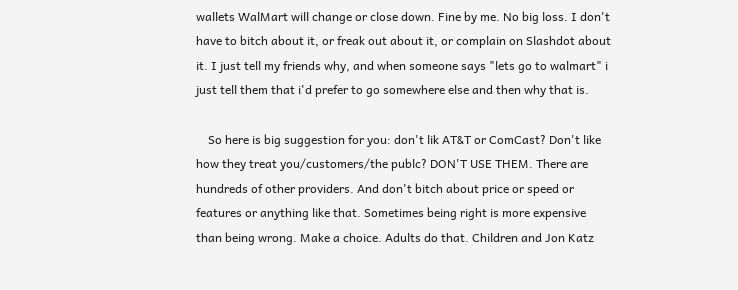wallets WalMart will change or close down. Fine by me. No big loss. I don't have to bitch about it, or freak out about it, or complain on Slashdot about it. I just tell my friends why, and when someone says "lets go to walmart" i just tell them that i'd prefer to go somewhere else and then why that is.

    So here is big suggestion for you: don't lik AT&T or ComCast? Don't like how they treat you/customers/the publc? DON'T USE THEM. There are hundreds of other providers. And don't bitch about price or speed or features or anything like that. Sometimes being right is more expensive than being wrong. Make a choice. Adults do that. Children and Jon Katz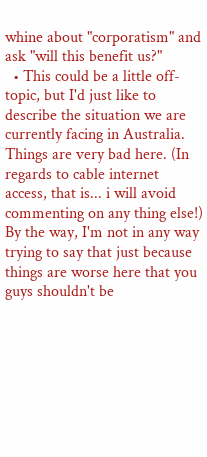whine about "corporatism" and ask "will this benefit us?"
  • This could be a little off-topic, but I'd just like to describe the situation we are currently facing in Australia. Things are very bad here. (In regards to cable internet access, that is... i will avoid commenting on any thing else!) By the way, I'm not in any way trying to say that just because things are worse here that you guys shouldn't be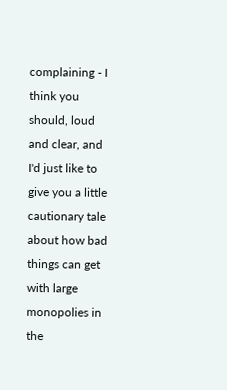complaining - I think you should, loud and clear, and I'd just like to give you a little cautionary tale about how bad things can get with large monopolies in the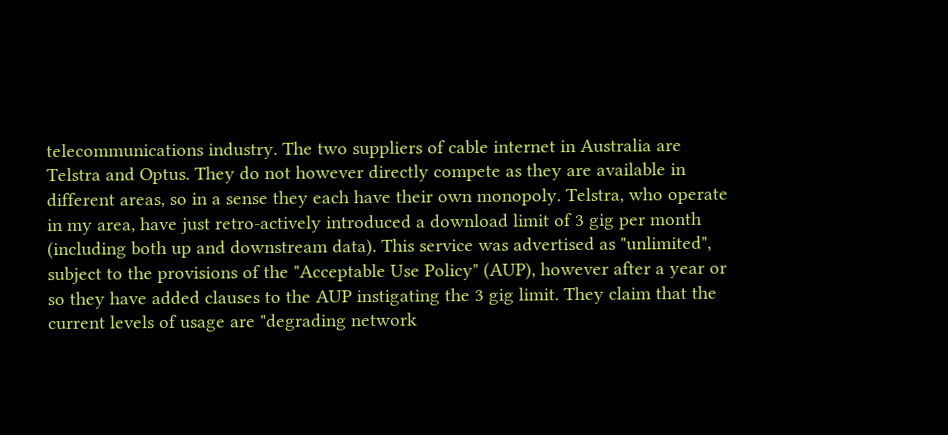telecommunications industry. The two suppliers of cable internet in Australia are Telstra and Optus. They do not however directly compete as they are available in different areas, so in a sense they each have their own monopoly. Telstra, who operate in my area, have just retro-actively introduced a download limit of 3 gig per month (including both up and downstream data). This service was advertised as "unlimited", subject to the provisions of the "Acceptable Use Policy" (AUP), however after a year or so they have added clauses to the AUP instigating the 3 gig limit. They claim that the current levels of usage are "degrading network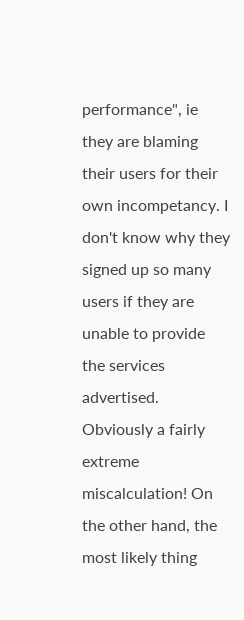performance", ie they are blaming their users for their own incompetancy. I don't know why they signed up so many users if they are unable to provide the services advertised. Obviously a fairly extreme miscalculation! On the other hand, the most likely thing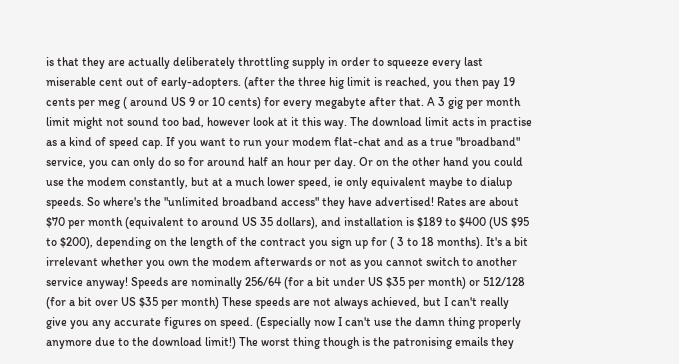is that they are actually deliberately throttling supply in order to squeeze every last miserable cent out of early-adopters. (after the three hig limit is reached, you then pay 19 cents per meg ( around US 9 or 10 cents) for every megabyte after that. A 3 gig per month limit might not sound too bad, however look at it this way. The download limit acts in practise as a kind of speed cap. If you want to run your modem flat-chat and as a true "broadband" service, you can only do so for around half an hour per day. Or on the other hand you could use the modem constantly, but at a much lower speed, ie only equivalent maybe to dialup speeds. So where's the "unlimited broadband access" they have advertised! Rates are about $70 per month (equivalent to around US 35 dollars), and installation is $189 to $400 (US $95 to $200), depending on the length of the contract you sign up for ( 3 to 18 months). It's a bit irrelevant whether you own the modem afterwards or not as you cannot switch to another service anyway! Speeds are nominally 256/64 (for a bit under US $35 per month) or 512/128 (for a bit over US $35 per month) These speeds are not always achieved, but I can't really give you any accurate figures on speed. (Especially now I can't use the damn thing properly anymore due to the download limit!) The worst thing though is the patronising emails they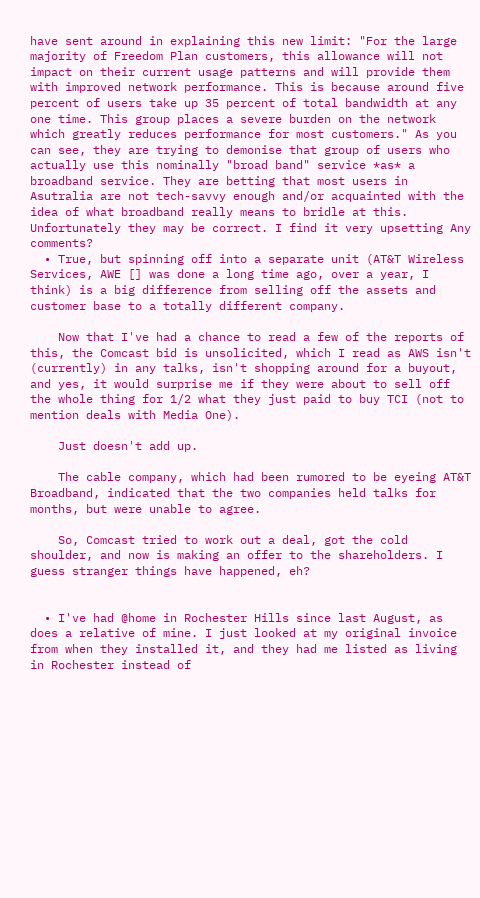have sent around in explaining this new limit: "For the large majority of Freedom Plan customers, this allowance will not impact on their current usage patterns and will provide them with improved network performance. This is because around five percent of users take up 35 percent of total bandwidth at any one time. This group places a severe burden on the network which greatly reduces performance for most customers." As you can see, they are trying to demonise that group of users who actually use this nominally "broad band" service *as* a broadband service. They are betting that most users in Asutralia are not tech-savvy enough and/or acquainted with the idea of what broadband really means to bridle at this. Unfortunately they may be correct. I find it very upsetting Any comments?
  • True, but spinning off into a separate unit (AT&T Wireless Services, AWE [] was done a long time ago, over a year, I think) is a big difference from selling off the assets and customer base to a totally different company.

    Now that I've had a chance to read a few of the reports of this, the Comcast bid is unsolicited, which I read as AWS isn't (currently) in any talks, isn't shopping around for a buyout, and yes, it would surprise me if they were about to sell off the whole thing for 1/2 what they just paid to buy TCI (not to mention deals with Media One).

    Just doesn't add up.

    The cable company, which had been rumored to be eyeing AT&T Broadband, indicated that the two companies held talks for months, but were unable to agree.

    So, Comcast tried to work out a deal, got the cold shoulder, and now is making an offer to the shareholders. I guess stranger things have happened, eh?


  • I've had @home in Rochester Hills since last August, as does a relative of mine. I just looked at my original invoice from when they installed it, and they had me listed as living in Rochester instead of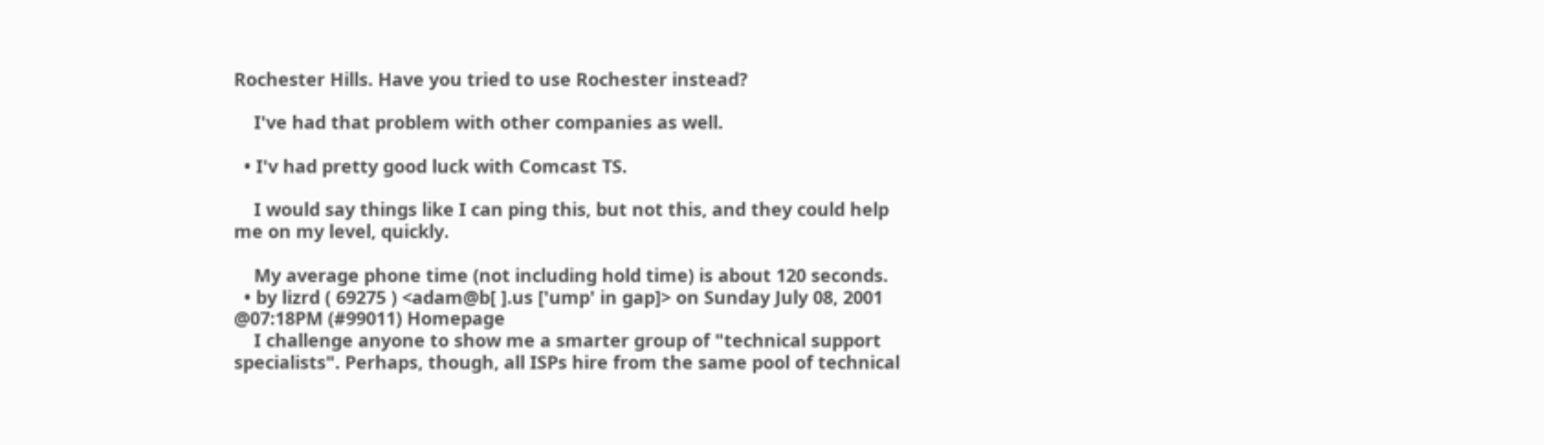Rochester Hills. Have you tried to use Rochester instead?

    I've had that problem with other companies as well.

  • I'v had pretty good luck with Comcast TS.

    I would say things like I can ping this, but not this, and they could help me on my level, quickly.

    My average phone time (not including hold time) is about 120 seconds.
  • by lizrd ( 69275 ) <adam@b[ ].us ['ump' in gap]> on Sunday July 08, 2001 @07:18PM (#99011) Homepage
    I challenge anyone to show me a smarter group of "technical support specialists". Perhaps, though, all ISPs hire from the same pool of technical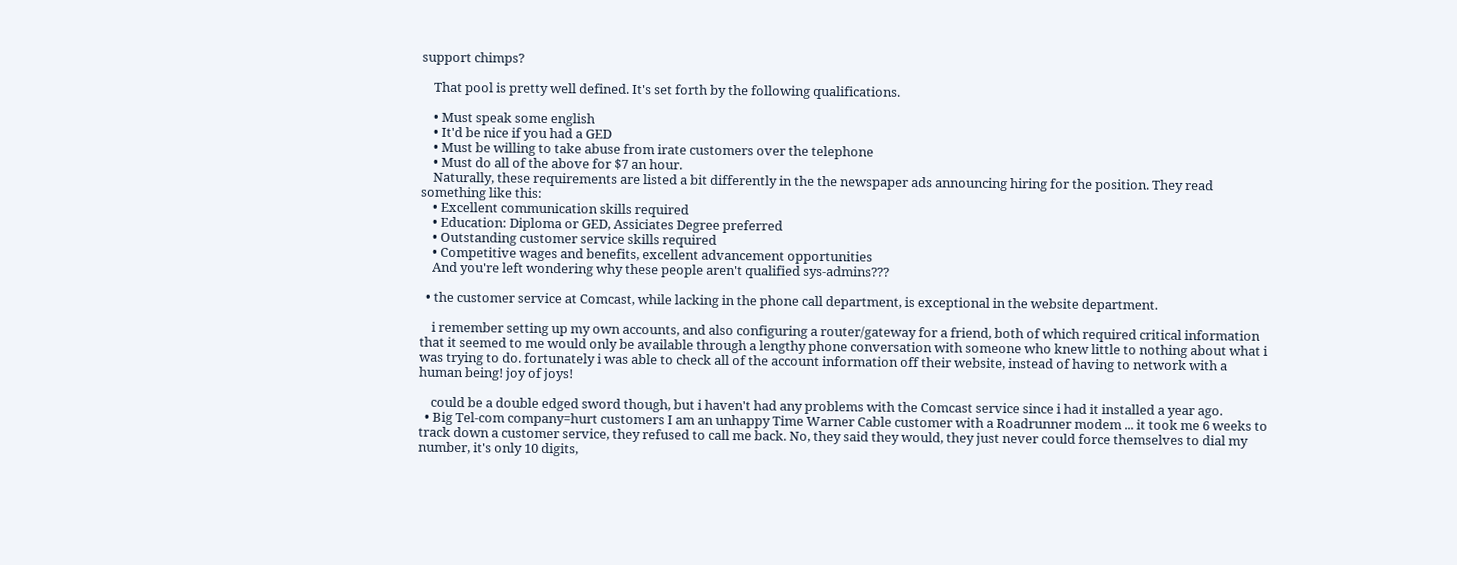support chimps?

    That pool is pretty well defined. It's set forth by the following qualifications.

    • Must speak some english
    • It'd be nice if you had a GED
    • Must be willing to take abuse from irate customers over the telephone
    • Must do all of the above for $7 an hour.
    Naturally, these requirements are listed a bit differently in the the newspaper ads announcing hiring for the position. They read something like this:
    • Excellent communication skills required
    • Education: Diploma or GED, Assiciates Degree preferred
    • Outstanding customer service skills required
    • Competitive wages and benefits, excellent advancement opportunities
    And you're left wondering why these people aren't qualified sys-admins???

  • the customer service at Comcast, while lacking in the phone call department, is exceptional in the website department.

    i remember setting up my own accounts, and also configuring a router/gateway for a friend, both of which required critical information that it seemed to me would only be available through a lengthy phone conversation with someone who knew little to nothing about what i was trying to do. fortunately i was able to check all of the account information off their website, instead of having to network with a human being! joy of joys!

    could be a double edged sword though, but i haven't had any problems with the Comcast service since i had it installed a year ago.
  • Big Tel-com company=hurt customers I am an unhappy Time Warner Cable customer with a Roadrunner modem ... it took me 6 weeks to track down a customer service, they refused to call me back. No, they said they would, they just never could force themselves to dial my number, it's only 10 digits,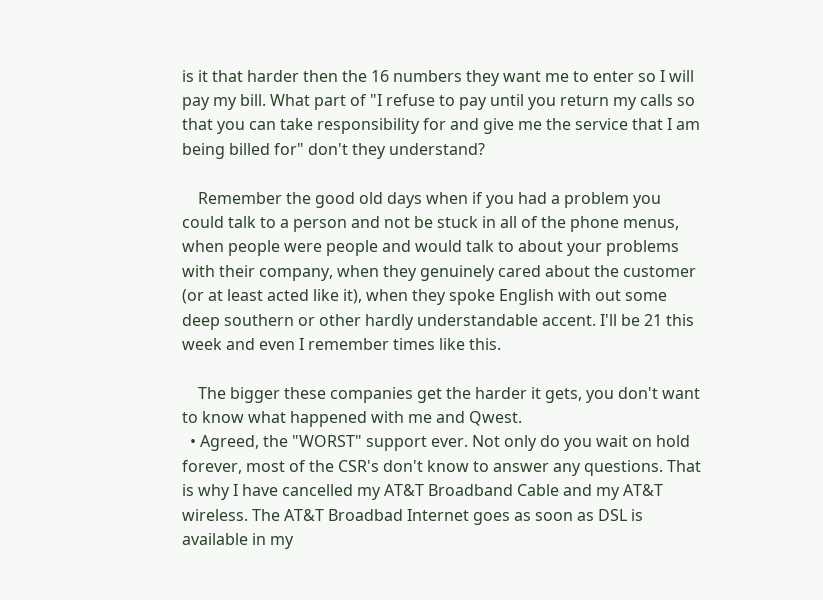is it that harder then the 16 numbers they want me to enter so I will pay my bill. What part of "I refuse to pay until you return my calls so that you can take responsibility for and give me the service that I am being billed for" don't they understand?

    Remember the good old days when if you had a problem you could talk to a person and not be stuck in all of the phone menus, when people were people and would talk to about your problems with their company, when they genuinely cared about the customer (or at least acted like it), when they spoke English with out some deep southern or other hardly understandable accent. I'll be 21 this week and even I remember times like this.

    The bigger these companies get the harder it gets, you don't want to know what happened with me and Qwest.
  • Agreed, the "WORST" support ever. Not only do you wait on hold forever, most of the CSR's don't know to answer any questions. That is why I have cancelled my AT&T Broadband Cable and my AT&T wireless. The AT&T Broadbad Internet goes as soon as DSL is available in my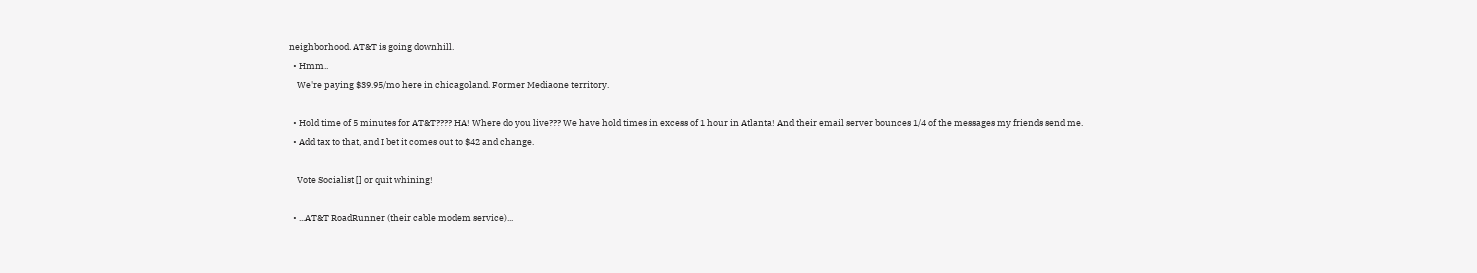neighborhood. AT&T is going downhill.
  • Hmm..
    We're paying $39.95/mo here in chicagoland. Former Mediaone territory.

  • Hold time of 5 minutes for AT&T???? HA! Where do you live??? We have hold times in excess of 1 hour in Atlanta! And their email server bounces 1/4 of the messages my friends send me.
  • Add tax to that, and I bet it comes out to $42 and change.

    Vote Socialist [] or quit whining!

  • ...AT&T RoadRunner (their cable modem service)...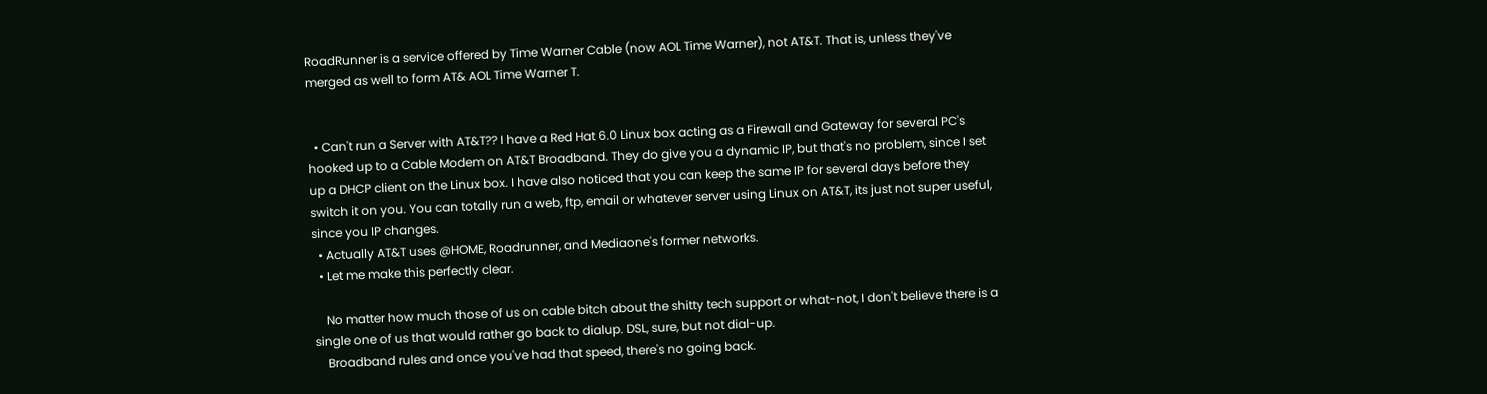RoadRunner is a service offered by Time Warner Cable (now AOL Time Warner), not AT&T. That is, unless they've merged as well to form AT& AOL Time Warner T.


  • Can't run a Server with AT&T?? I have a Red Hat 6.0 Linux box acting as a Firewall and Gateway for several PC's hooked up to a Cable Modem on AT&T Broadband. They do give you a dynamic IP, but that's no problem, since I set up a DHCP client on the Linux box. I have also noticed that you can keep the same IP for several days before they switch it on you. You can totally run a web, ftp, email or whatever server using Linux on AT&T, its just not super useful, since you IP changes.
  • Actually AT&T uses @HOME, Roadrunner, and Mediaone's former networks.
  • Let me make this perfectly clear.

    No matter how much those of us on cable bitch about the shitty tech support or what-not, I don't believe there is a single one of us that would rather go back to dialup. DSL, sure, but not dial-up.
    Broadband rules and once you've had that speed, there's no going back.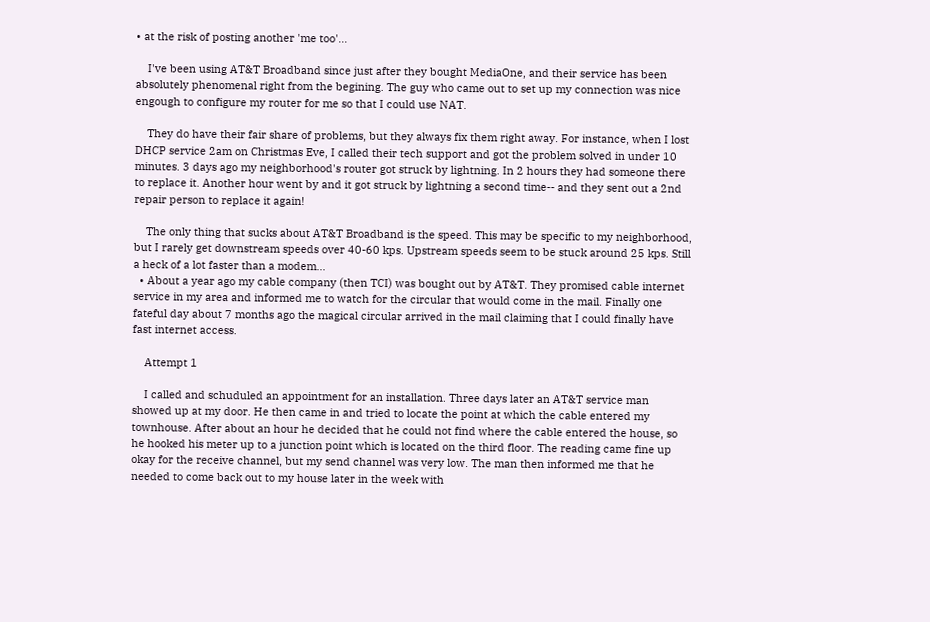• at the risk of posting another 'me too'...

    I've been using AT&T Broadband since just after they bought MediaOne, and their service has been absolutely phenomenal right from the begining. The guy who came out to set up my connection was nice engough to configure my router for me so that I could use NAT.

    They do have their fair share of problems, but they always fix them right away. For instance, when I lost DHCP service 2am on Christmas Eve, I called their tech support and got the problem solved in under 10 minutes. 3 days ago my neighborhood's router got struck by lightning. In 2 hours they had someone there to replace it. Another hour went by and it got struck by lightning a second time-- and they sent out a 2nd repair person to replace it again!

    The only thing that sucks about AT&T Broadband is the speed. This may be specific to my neighborhood, but I rarely get downstream speeds over 40-60 kps. Upstream speeds seem to be stuck around 25 kps. Still a heck of a lot faster than a modem...
  • About a year ago my cable company (then TCI) was bought out by AT&T. They promised cable internet service in my area and informed me to watch for the circular that would come in the mail. Finally one fateful day about 7 months ago the magical circular arrived in the mail claiming that I could finally have fast internet access.

    Attempt 1

    I called and schuduled an appointment for an installation. Three days later an AT&T service man showed up at my door. He then came in and tried to locate the point at which the cable entered my townhouse. After about an hour he decided that he could not find where the cable entered the house, so he hooked his meter up to a junction point which is located on the third floor. The reading came fine up okay for the receive channel, but my send channel was very low. The man then informed me that he needed to come back out to my house later in the week with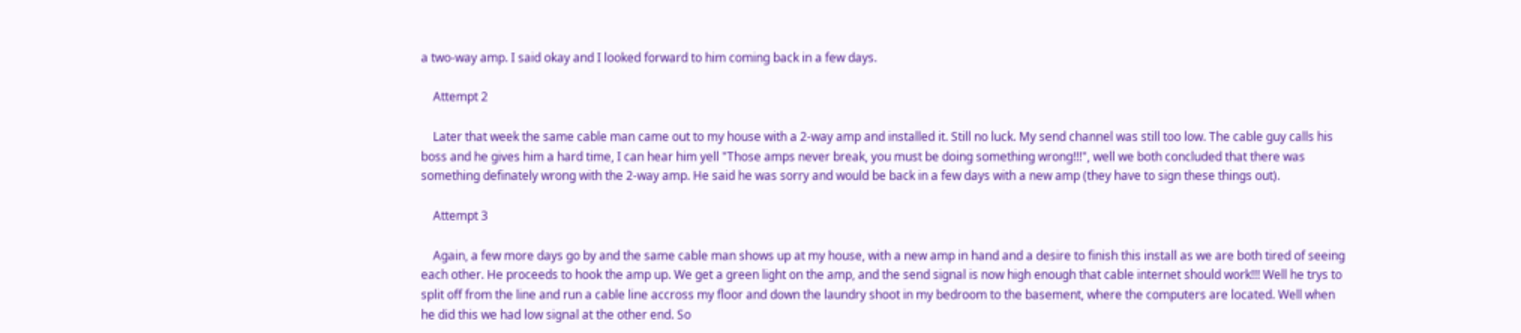a two-way amp. I said okay and I looked forward to him coming back in a few days.

    Attempt 2

    Later that week the same cable man came out to my house with a 2-way amp and installed it. Still no luck. My send channel was still too low. The cable guy calls his boss and he gives him a hard time, I can hear him yell "Those amps never break, you must be doing something wrong!!!", well we both concluded that there was something definately wrong with the 2-way amp. He said he was sorry and would be back in a few days with a new amp (they have to sign these things out).

    Attempt 3

    Again, a few more days go by and the same cable man shows up at my house, with a new amp in hand and a desire to finish this install as we are both tired of seeing each other. He proceeds to hook the amp up. We get a green light on the amp, and the send signal is now high enough that cable internet should work!!! Well he trys to split off from the line and run a cable line accross my floor and down the laundry shoot in my bedroom to the basement, where the computers are located. Well when he did this we had low signal at the other end. So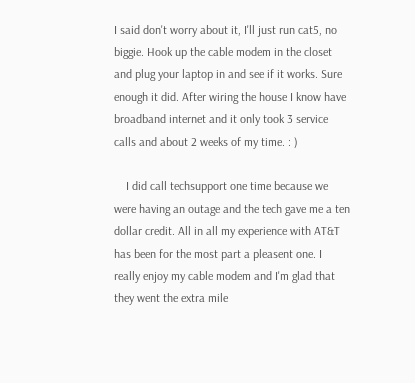I said don't worry about it, I'll just run cat5, no biggie. Hook up the cable modem in the closet and plug your laptop in and see if it works. Sure enough it did. After wiring the house I know have broadband internet and it only took 3 service calls and about 2 weeks of my time. : )

    I did call techsupport one time because we were having an outage and the tech gave me a ten dollar credit. All in all my experience with AT&T has been for the most part a pleasent one. I really enjoy my cable modem and I'm glad that they went the extra mile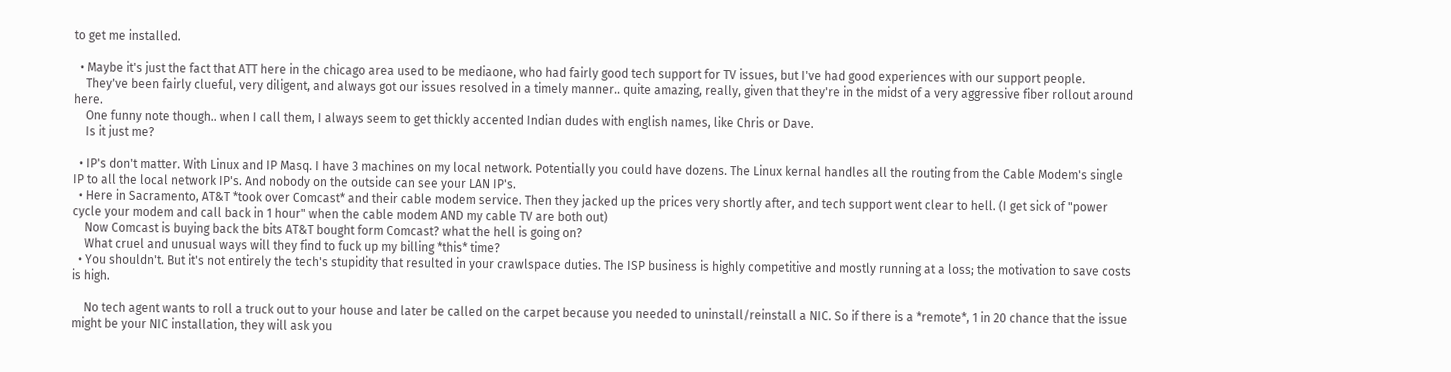to get me installed.

  • Maybe it's just the fact that ATT here in the chicago area used to be mediaone, who had fairly good tech support for TV issues, but I've had good experiences with our support people.
    They've been fairly clueful, very diligent, and always got our issues resolved in a timely manner.. quite amazing, really, given that they're in the midst of a very aggressive fiber rollout around here.
    One funny note though.. when I call them, I always seem to get thickly accented Indian dudes with english names, like Chris or Dave.
    Is it just me?

  • IP's don't matter. With Linux and IP Masq. I have 3 machines on my local network. Potentially you could have dozens. The Linux kernal handles all the routing from the Cable Modem's single IP to all the local network IP's. And nobody on the outside can see your LAN IP's.
  • Here in Sacramento, AT&T *took over Comcast* and their cable modem service. Then they jacked up the prices very shortly after, and tech support went clear to hell. (I get sick of "power cycle your modem and call back in 1 hour" when the cable modem AND my cable TV are both out)
    Now Comcast is buying back the bits AT&T bought form Comcast? what the hell is going on?
    What cruel and unusual ways will they find to fuck up my billing *this* time?
  • You shouldn't. But it's not entirely the tech's stupidity that resulted in your crawlspace duties. The ISP business is highly competitive and mostly running at a loss; the motivation to save costs is high.

    No tech agent wants to roll a truck out to your house and later be called on the carpet because you needed to uninstall/reinstall a NIC. So if there is a *remote*, 1 in 20 chance that the issue might be your NIC installation, they will ask you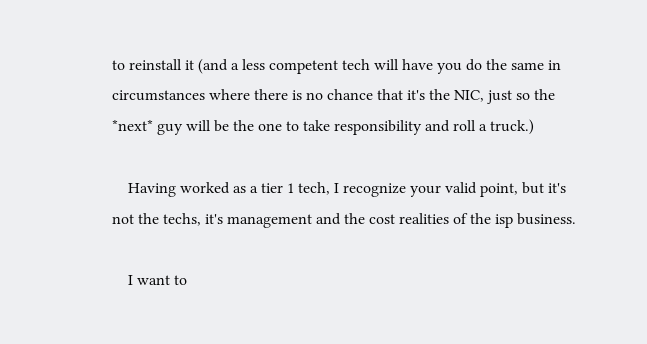to reinstall it (and a less competent tech will have you do the same in circumstances where there is no chance that it's the NIC, just so the *next* guy will be the one to take responsibility and roll a truck.)

    Having worked as a tier 1 tech, I recognize your valid point, but it's not the techs, it's management and the cost realities of the isp business.

    I want to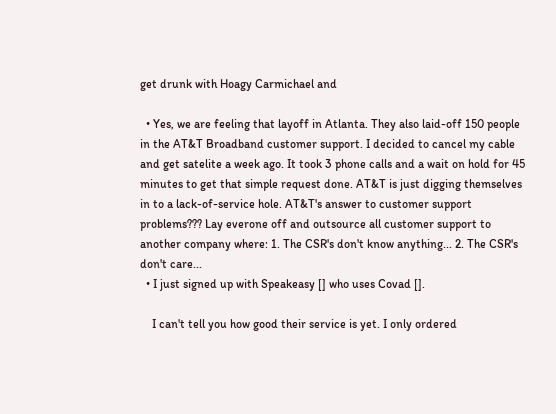get drunk with Hoagy Carmichael and

  • Yes, we are feeling that layoff in Atlanta. They also laid-off 150 people in the AT&T Broadband customer support. I decided to cancel my cable and get satelite a week ago. It took 3 phone calls and a wait on hold for 45 minutes to get that simple request done. AT&T is just digging themselves in to a lack-of-service hole. AT&T's answer to customer support problems??? Lay everone off and outsource all customer support to another company where: 1. The CSR's don't know anything... 2. The CSR's don't care...
  • I just signed up with Speakeasy [] who uses Covad [].

    I can't tell you how good their service is yet. I only ordered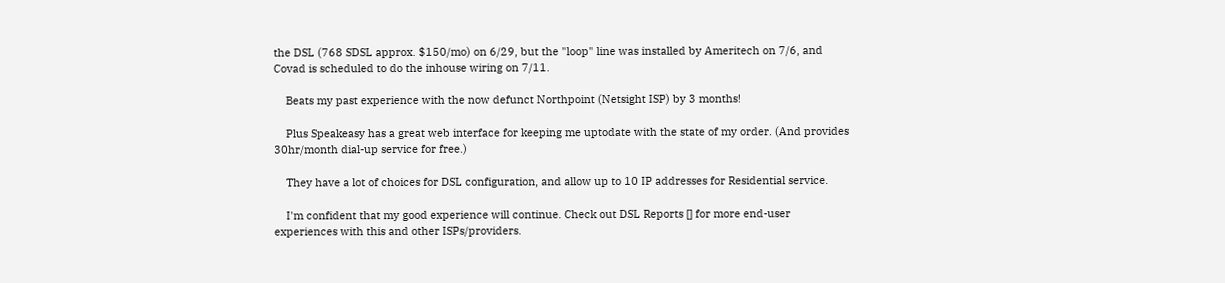the DSL (768 SDSL approx. $150/mo) on 6/29, but the "loop" line was installed by Ameritech on 7/6, and Covad is scheduled to do the inhouse wiring on 7/11.

    Beats my past experience with the now defunct Northpoint (Netsight ISP) by 3 months!

    Plus Speakeasy has a great web interface for keeping me uptodate with the state of my order. (And provides 30hr/month dial-up service for free.)

    They have a lot of choices for DSL configuration, and allow up to 10 IP addresses for Residential service.

    I'm confident that my good experience will continue. Check out DSL Reports [] for more end-user experiences with this and other ISPs/providers.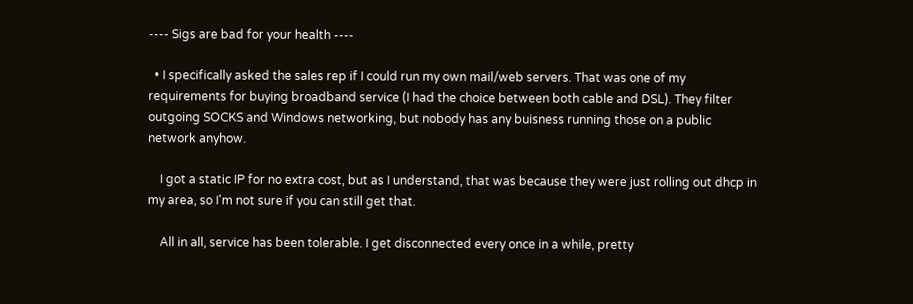---- Sigs are bad for your health ----

  • I specifically asked the sales rep if I could run my own mail/web servers. That was one of my requirements for buying broadband service (I had the choice between both cable and DSL). They filter outgoing SOCKS and Windows networking, but nobody has any buisness running those on a public network anyhow.

    I got a static IP for no extra cost, but as I understand, that was because they were just rolling out dhcp in my area, so I'm not sure if you can still get that.

    All in all, service has been tolerable. I get disconnected every once in a while, pretty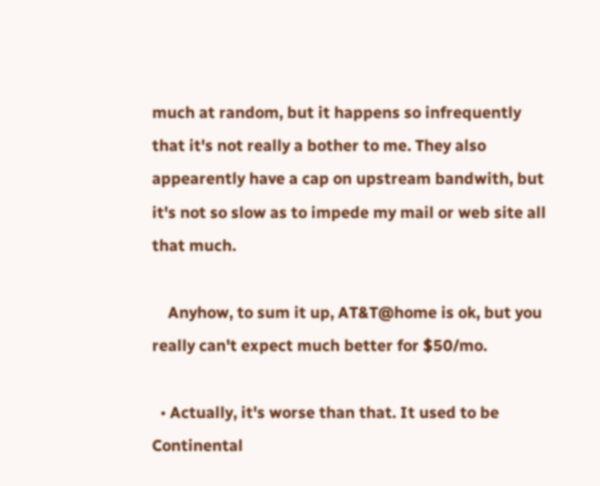much at random, but it happens so infrequently that it's not really a bother to me. They also appearently have a cap on upstream bandwith, but it's not so slow as to impede my mail or web site all that much.

    Anyhow, to sum it up, AT&T@home is ok, but you really can't expect much better for $50/mo.

  • Actually, it's worse than that. It used to be Continental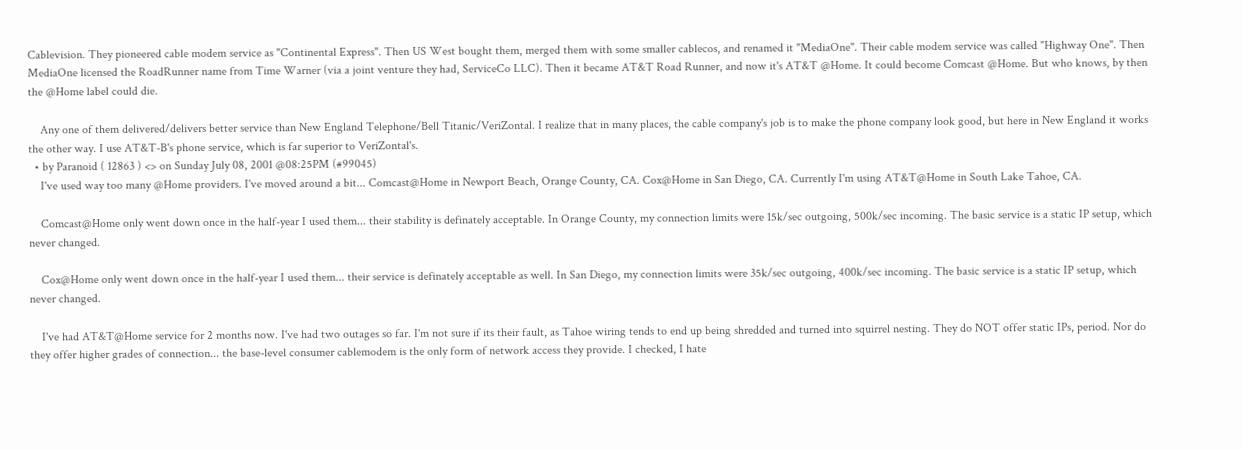Cablevision. They pioneered cable modem service as "Continental Express". Then US West bought them, merged them with some smaller cablecos, and renamed it "MediaOne". Their cable modem service was called "Highway One". Then MediaOne licensed the RoadRunner name from Time Warner (via a joint venture they had, ServiceCo LLC). Then it became AT&T Road Runner, and now it's AT&T @Home. It could become Comcast @Home. But who knows, by then the @Home label could die.

    Any one of them delivered/delivers better service than New England Telephone/Bell Titanic/VeriZontal. I realize that in many places, the cable company's job is to make the phone company look good, but here in New England it works the other way. I use AT&T-B's phone service, which is far superior to VeriZontal's.
  • by Paranoid ( 12863 ) <> on Sunday July 08, 2001 @08:25PM (#99045)
    I've used way too many @Home providers. I've moved around a bit... Comcast@Home in Newport Beach, Orange County, CA. Cox@Home in San Diego, CA. Currently I'm using AT&T@Home in South Lake Tahoe, CA.

    Comcast@Home only went down once in the half-year I used them... their stability is definately acceptable. In Orange County, my connection limits were 15k/sec outgoing, 500k/sec incoming. The basic service is a static IP setup, which never changed.

    Cox@Home only went down once in the half-year I used them... their service is definately acceptable as well. In San Diego, my connection limits were 35k/sec outgoing, 400k/sec incoming. The basic service is a static IP setup, which never changed.

    I've had AT&T@Home service for 2 months now. I've had two outages so far. I'm not sure if its their fault, as Tahoe wiring tends to end up being shredded and turned into squirrel nesting. They do NOT offer static IPs, period. Nor do they offer higher grades of connection... the base-level consumer cablemodem is the only form of network access they provide. I checked, I hate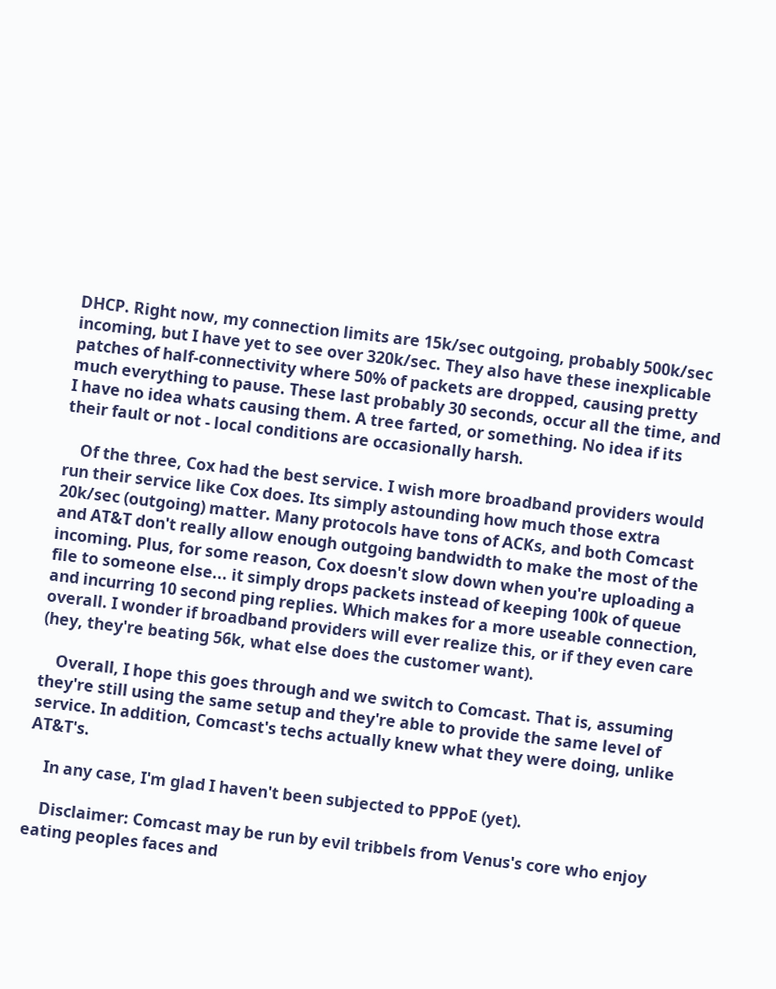DHCP. Right now, my connection limits are 15k/sec outgoing, probably 500k/sec incoming, but I have yet to see over 320k/sec. They also have these inexplicable patches of half-connectivity where 50% of packets are dropped, causing pretty much everything to pause. These last probably 30 seconds, occur all the time, and I have no idea whats causing them. A tree farted, or something. No idea if its their fault or not - local conditions are occasionally harsh.

    Of the three, Cox had the best service. I wish more broadband providers would run their service like Cox does. Its simply astounding how much those extra 20k/sec (outgoing) matter. Many protocols have tons of ACKs, and both Comcast and AT&T don't really allow enough outgoing bandwidth to make the most of the incoming. Plus, for some reason, Cox doesn't slow down when you're uploading a file to someone else... it simply drops packets instead of keeping 100k of queue and incurring 10 second ping replies. Which makes for a more useable connection, overall. I wonder if broadband providers will ever realize this, or if they even care (hey, they're beating 56k, what else does the customer want).

    Overall, I hope this goes through and we switch to Comcast. That is, assuming they're still using the same setup and they're able to provide the same level of service. In addition, Comcast's techs actually knew what they were doing, unlike AT&T's.

    In any case, I'm glad I haven't been subjected to PPPoE (yet).

    Disclaimer: Comcast may be run by evil tribbels from Venus's core who enjoy eating peoples faces and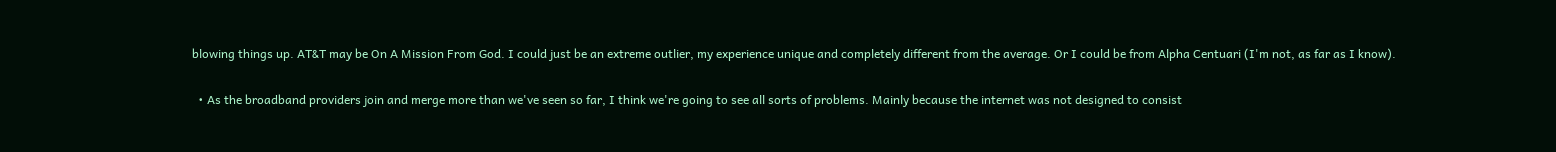blowing things up. AT&T may be On A Mission From God. I could just be an extreme outlier, my experience unique and completely different from the average. Or I could be from Alpha Centuari (I'm not, as far as I know).

  • As the broadband providers join and merge more than we've seen so far, I think we're going to see all sorts of problems. Mainly because the internet was not designed to consist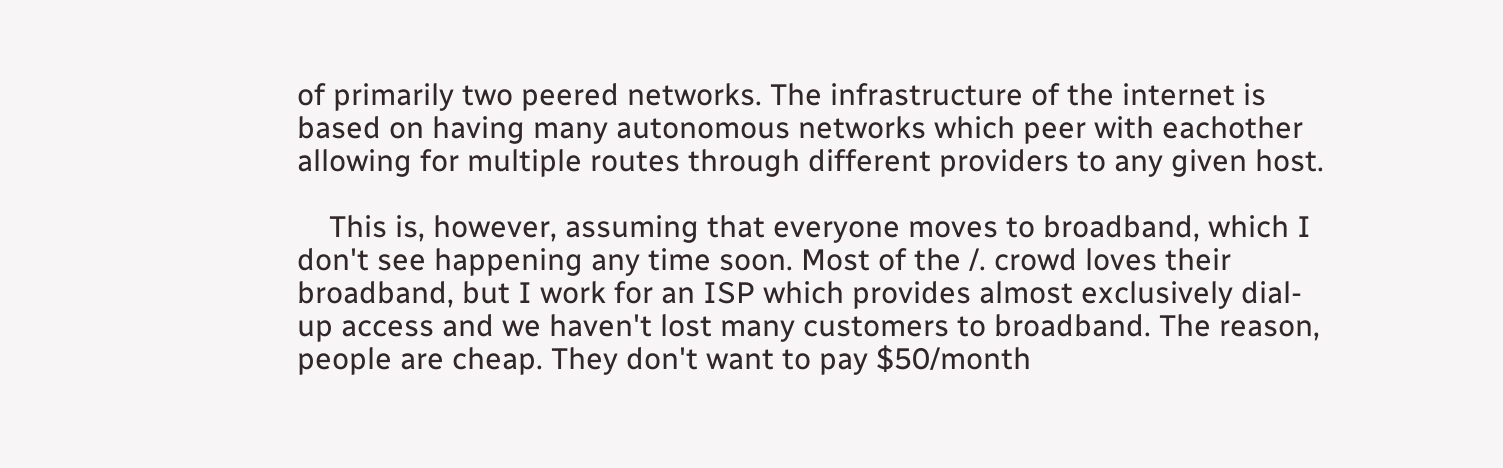of primarily two peered networks. The infrastructure of the internet is based on having many autonomous networks which peer with eachother allowing for multiple routes through different providers to any given host.

    This is, however, assuming that everyone moves to broadband, which I don't see happening any time soon. Most of the /. crowd loves their broadband, but I work for an ISP which provides almost exclusively dial-up access and we haven't lost many customers to broadband. The reason, people are cheap. They don't want to pay $50/month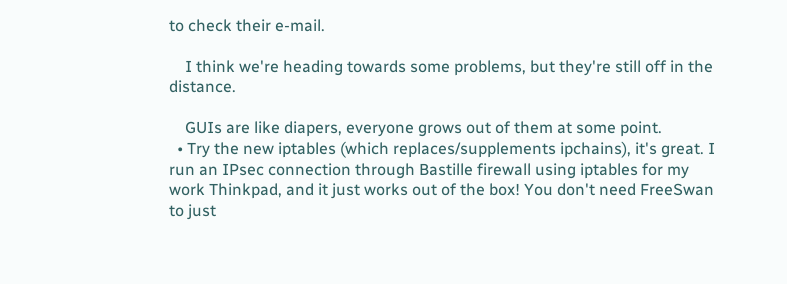to check their e-mail.

    I think we're heading towards some problems, but they're still off in the distance.

    GUIs are like diapers, everyone grows out of them at some point.
  • Try the new iptables (which replaces/supplements ipchains), it's great. I run an IPsec connection through Bastille firewall using iptables for my work Thinkpad, and it just works out of the box! You don't need FreeSwan to just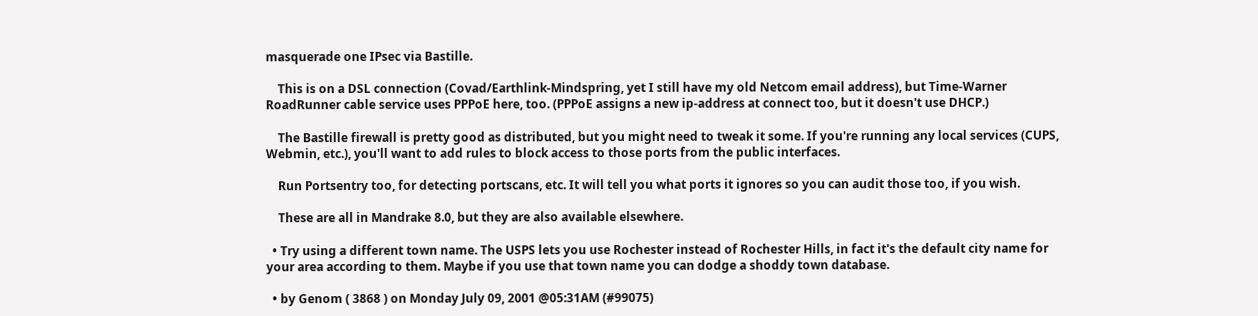masquerade one IPsec via Bastille.

    This is on a DSL connection (Covad/Earthlink-Mindspring, yet I still have my old Netcom email address), but Time-Warner RoadRunner cable service uses PPPoE here, too. (PPPoE assigns a new ip-address at connect too, but it doesn't use DHCP.)

    The Bastille firewall is pretty good as distributed, but you might need to tweak it some. If you're running any local services (CUPS, Webmin, etc.), you'll want to add rules to block access to those ports from the public interfaces.

    Run Portsentry too, for detecting portscans, etc. It will tell you what ports it ignores so you can audit those too, if you wish.

    These are all in Mandrake 8.0, but they are also available elsewhere.

  • Try using a different town name. The USPS lets you use Rochester instead of Rochester Hills, in fact it's the default city name for your area according to them. Maybe if you use that town name you can dodge a shoddy town database.

  • by Genom ( 3868 ) on Monday July 09, 2001 @05:31AM (#99075)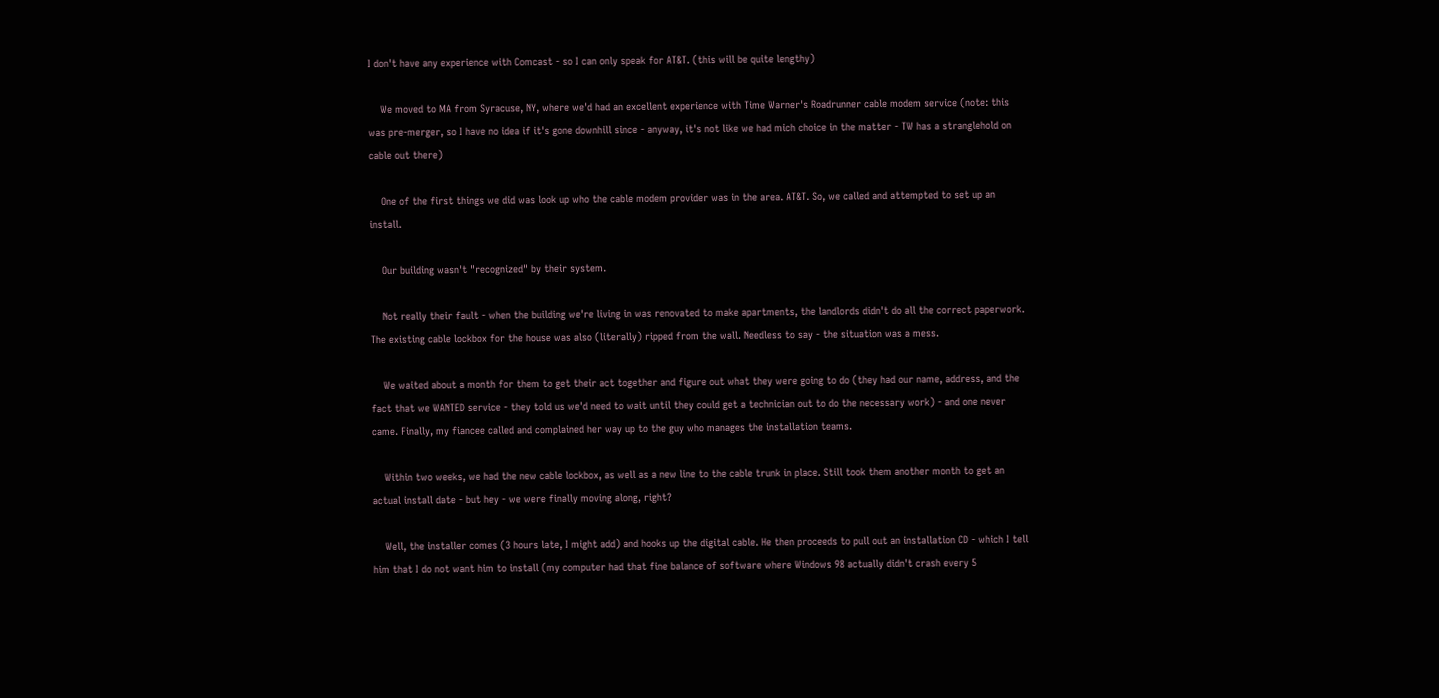I don't have any experience with Comcast - so I can only speak for AT&T. (this will be quite lengthy)

    We moved to MA from Syracuse, NY, where we'd had an excellent experience with Time Warner's Roadrunner cable modem service (note: this was pre-merger, so I have no idea if it's gone downhill since - anyway, it's not like we had mich choice in the matter - TW has a stranglehold on cable out there)

    One of the first things we did was look up who the cable modem provider was in the area. AT&T. So, we called and attempted to set up an install.

    Our building wasn't "recognized" by their system.

    Not really their fault - when the building we're living in was renovated to make apartments, the landlords didn't do all the correct paperwork. The existing cable lockbox for the house was also (literally) ripped from the wall. Needless to say - the situation was a mess.

    We waited about a month for them to get their act together and figure out what they were going to do (they had our name, address, and the fact that we WANTED service - they told us we'd need to wait until they could get a technician out to do the necessary work) - and one never came. Finally, my fiancee called and complained her way up to the guy who manages the installation teams.

    Within two weeks, we had the new cable lockbox, as well as a new line to the cable trunk in place. Still took them another month to get an actual install date - but hey - we were finally moving along, right?

    Well, the installer comes (3 hours late, I might add) and hooks up the digital cable. He then proceeds to pull out an installation CD - which I tell him that I do not want him to install (my computer had that fine balance of software where Windows 98 actually didn't crash every 5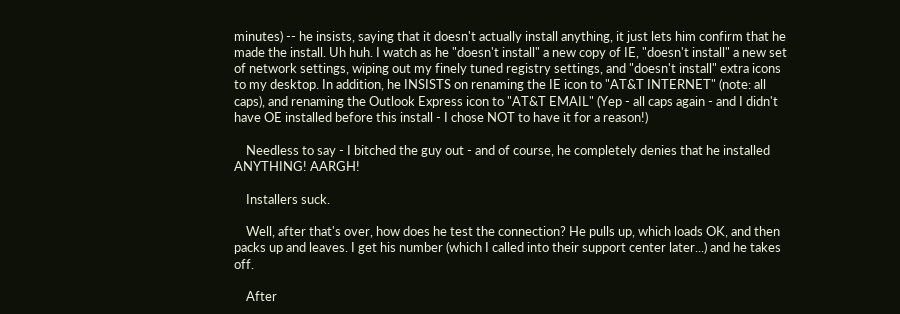minutes) -- he insists, saying that it doesn't actually install anything, it just lets him confirm that he made the install. Uh huh. I watch as he "doesn't install" a new copy of IE, "doesn't install" a new set of network settings, wiping out my finely tuned registry settings, and "doesn't install" extra icons to my desktop. In addition, he INSISTS on renaming the IE icon to "AT&T INTERNET" (note: all caps), and renaming the Outlook Express icon to "AT&T EMAIL" (Yep - all caps again - and I didn't have OE installed before this install - I chose NOT to have it for a reason!)

    Needless to say - I bitched the guy out - and of course, he completely denies that he installed ANYTHING! AARGH!

    Installers suck.

    Well, after that's over, how does he test the connection? He pulls up, which loads OK, and then packs up and leaves. I get his number (which I called into their support center later...) and he takes off.

    After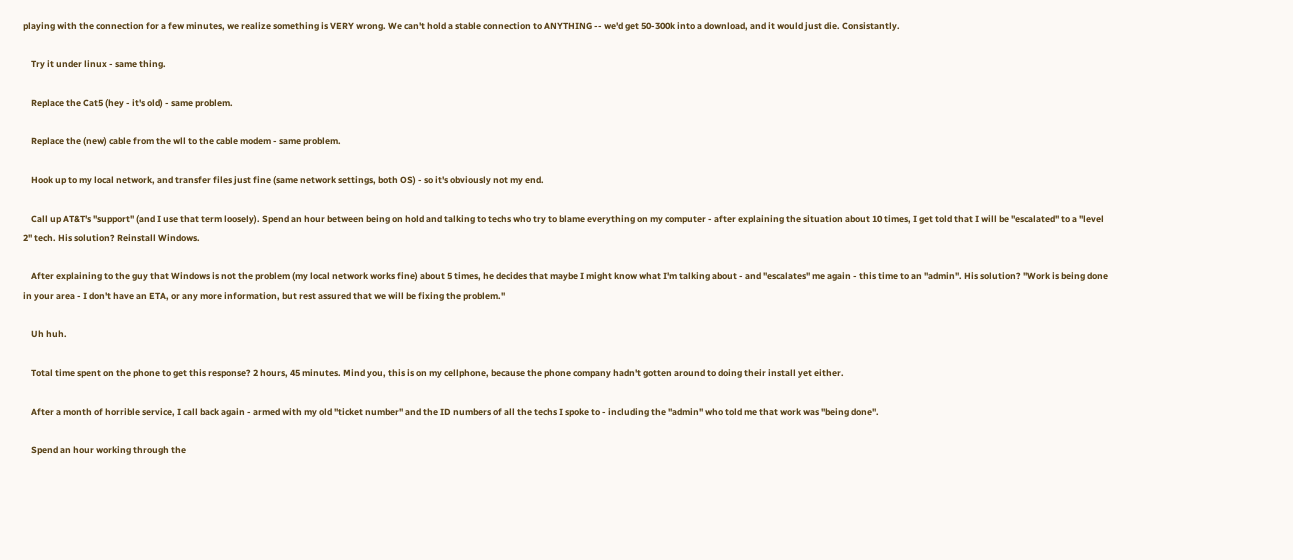playing with the connection for a few minutes, we realize something is VERY wrong. We can't hold a stable connection to ANYTHING -- we'd get 50-300k into a download, and it would just die. Consistantly.

    Try it under linux - same thing.

    Replace the Cat5 (hey - it's old) - same problem.

    Replace the (new) cable from the wll to the cable modem - same problem.

    Hook up to my local network, and transfer files just fine (same network settings, both OS) - so it's obviously not my end.

    Call up AT&T's "support" (and I use that term loosely). Spend an hour between being on hold and talking to techs who try to blame everything on my computer - after explaining the situation about 10 times, I get told that I will be "escalated" to a "level 2" tech. His solution? Reinstall Windows.

    After explaining to the guy that Windows is not the problem (my local network works fine) about 5 times, he decides that maybe I might know what I'm talking about - and "escalates" me again - this time to an "admin". His solution? "Work is being done in your area - I don't have an ETA, or any more information, but rest assured that we will be fixing the problem."

    Uh huh.

    Total time spent on the phone to get this response? 2 hours, 45 minutes. Mind you, this is on my cellphone, because the phone company hadn't gotten around to doing their install yet either.

    After a month of horrible service, I call back again - armed with my old "ticket number" and the ID numbers of all the techs I spoke to - including the "admin" who told me that work was "being done".

    Spend an hour working through the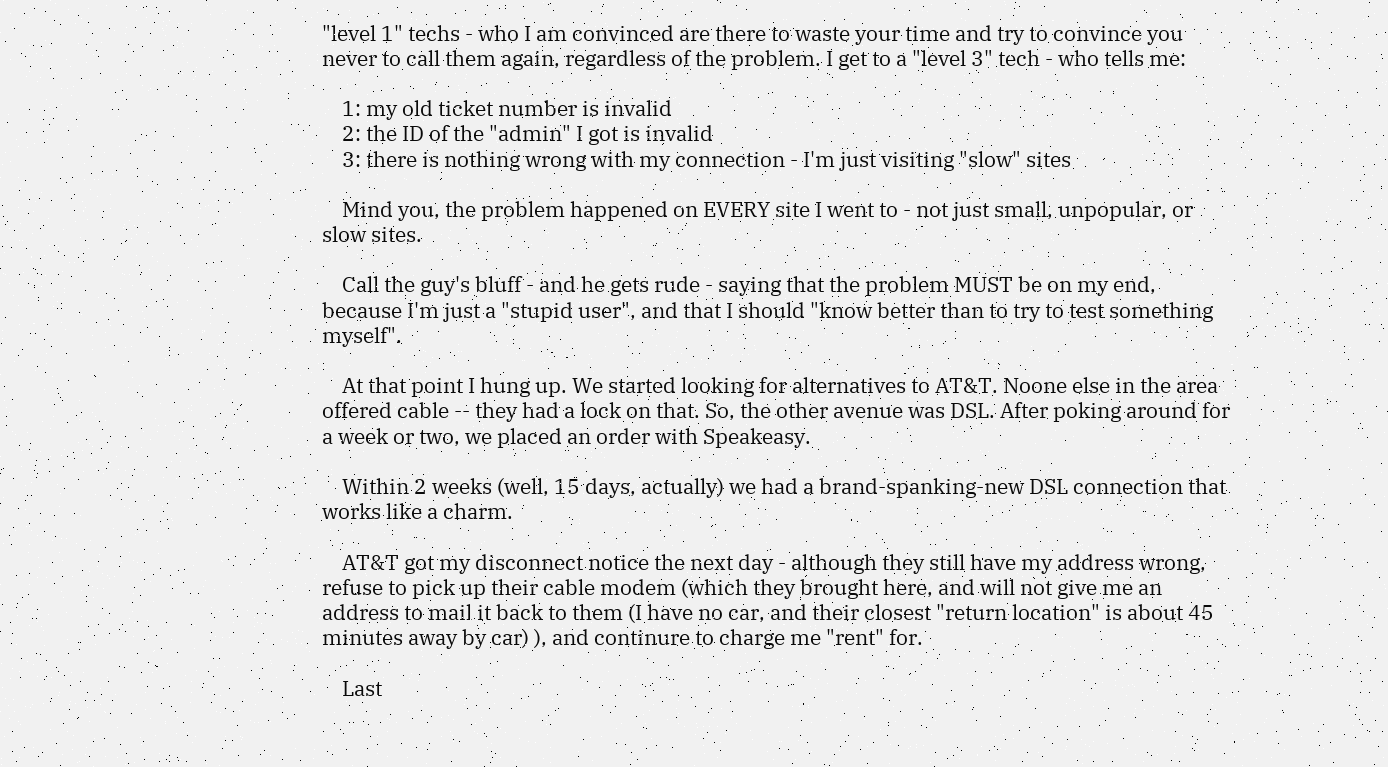"level 1" techs - who I am convinced are there to waste your time and try to convince you never to call them again, regardless of the problem. I get to a "level 3" tech - who tells me:

    1: my old ticket number is invalid
    2: the ID of the "admin" I got is invalid
    3: there is nothing wrong with my connection - I'm just visiting "slow" sites

    Mind you, the problem happened on EVERY site I went to - not just small, unpopular, or slow sites.

    Call the guy's bluff - and he gets rude - saying that the problem MUST be on my end, because I'm just a "stupid user", and that I should "know better than to try to test something myself".

    At that point I hung up. We started looking for alternatives to AT&T. Noone else in the area offered cable -- they had a lock on that. So, the other avenue was DSL. After poking around for a week or two, we placed an order with Speakeasy.

    Within 2 weeks (well, 15 days, actually) we had a brand-spanking-new DSL connection that works like a charm.

    AT&T got my disconnect notice the next day - although they still have my address wrong, refuse to pick up their cable modem (which they brought here, and will not give me an address to mail it back to them (I have no car, and their closest "return location" is about 45 minutes away by car) ), and continure to charge me "rent" for.

    Last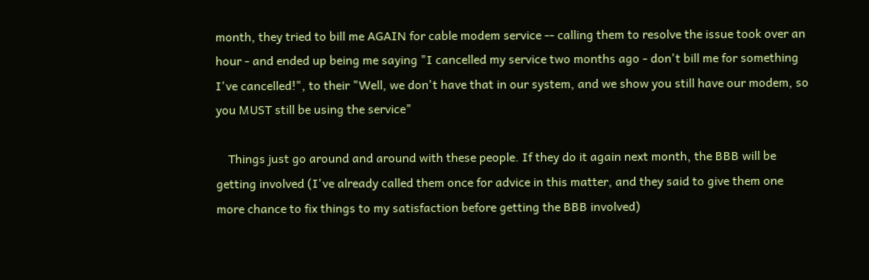month, they tried to bill me AGAIN for cable modem service -- calling them to resolve the issue took over an hour - and ended up being me saying "I cancelled my service two months ago - don't bill me for something I've cancelled!", to their "Well, we don't have that in our system, and we show you still have our modem, so you MUST still be using the service"

    Things just go around and around with these people. If they do it again next month, the BBB will be getting involved (I've already called them once for advice in this matter, and they said to give them one more chance to fix things to my satisfaction before getting the BBB involved)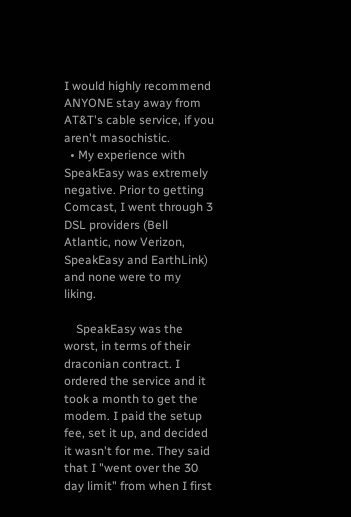I would highly recommend ANYONE stay away from AT&T's cable service, if you aren't masochistic.
  • My experience with SpeakEasy was extremely negative. Prior to getting Comcast, I went through 3 DSL providers (Bell Atlantic, now Verizon, SpeakEasy and EarthLink) and none were to my liking.

    SpeakEasy was the worst, in terms of their draconian contract. I ordered the service and it took a month to get the modem. I paid the setup fee, set it up, and decided it wasn't for me. They said that I "went over the 30 day limit" from when I first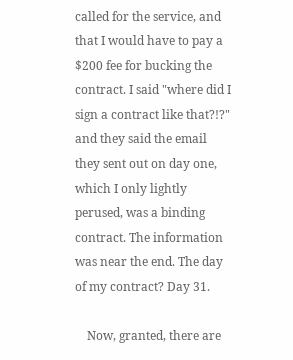called for the service, and that I would have to pay a $200 fee for bucking the contract. I said "where did I sign a contract like that?!?" and they said the email they sent out on day one, which I only lightly perused, was a binding contract. The information was near the end. The day of my contract? Day 31.

    Now, granted, there are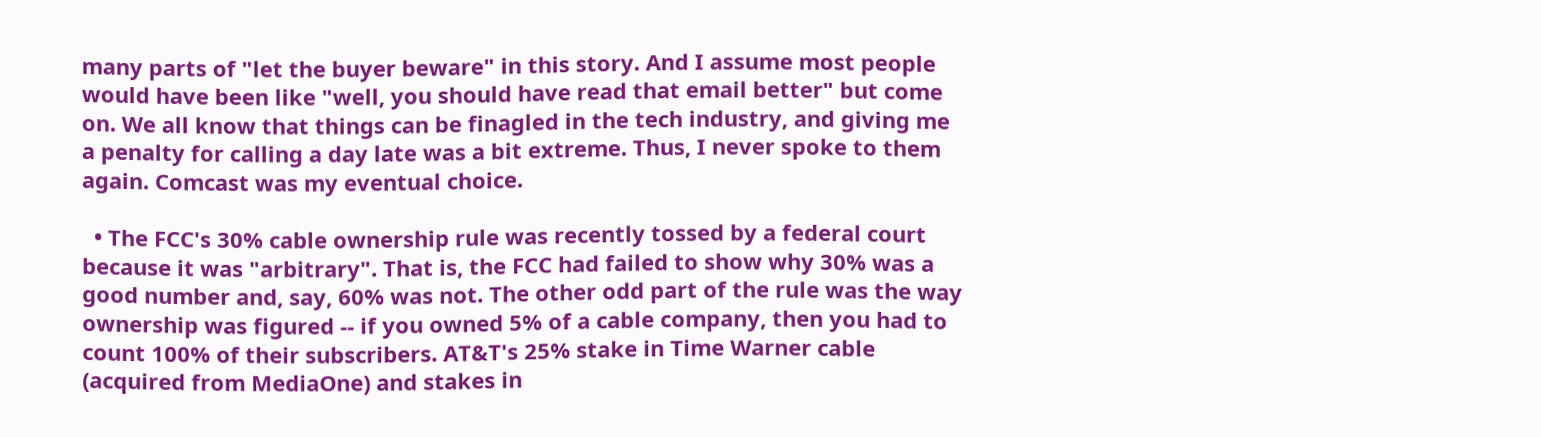many parts of "let the buyer beware" in this story. And I assume most people would have been like "well, you should have read that email better" but come on. We all know that things can be finagled in the tech industry, and giving me a penalty for calling a day late was a bit extreme. Thus, I never spoke to them again. Comcast was my eventual choice.

  • The FCC's 30% cable ownership rule was recently tossed by a federal court because it was "arbitrary". That is, the FCC had failed to show why 30% was a good number and, say, 60% was not. The other odd part of the rule was the way ownership was figured -- if you owned 5% of a cable company, then you had to count 100% of their subscribers. AT&T's 25% stake in Time Warner cable (acquired from MediaOne) and stakes in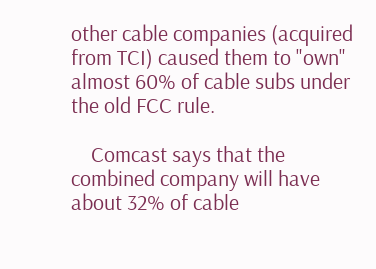other cable companies (acquired from TCI) caused them to "own" almost 60% of cable subs under the old FCC rule.

    Comcast says that the combined company will have about 32% of cable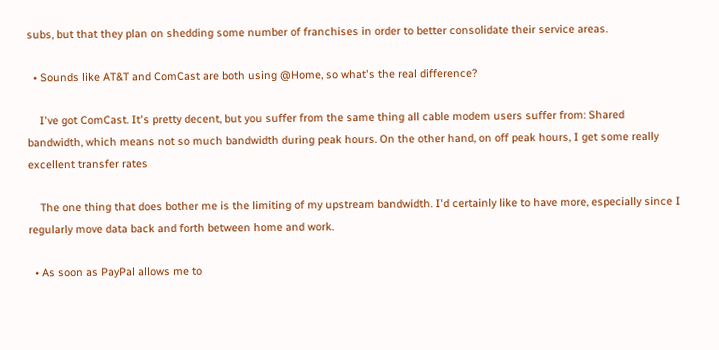subs, but that they plan on shedding some number of franchises in order to better consolidate their service areas.

  • Sounds like AT&T and ComCast are both using @Home, so what's the real difference?

    I've got ComCast. It's pretty decent, but you suffer from the same thing all cable modem users suffer from: Shared bandwidth, which means not so much bandwidth during peak hours. On the other hand, on off peak hours, I get some really excellent transfer rates

    The one thing that does bother me is the limiting of my upstream bandwidth. I'd certainly like to have more, especially since I regularly move data back and forth between home and work.

  • As soon as PayPal allows me to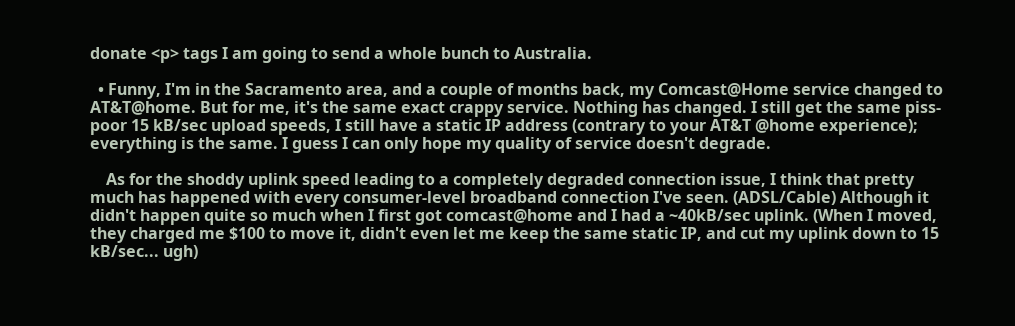donate <p> tags I am going to send a whole bunch to Australia.

  • Funny, I'm in the Sacramento area, and a couple of months back, my Comcast@Home service changed to AT&T@home. But for me, it's the same exact crappy service. Nothing has changed. I still get the same piss-poor 15 kB/sec upload speeds, I still have a static IP address (contrary to your AT&T @home experience); everything is the same. I guess I can only hope my quality of service doesn't degrade.

    As for the shoddy uplink speed leading to a completely degraded connection issue, I think that pretty much has happened with every consumer-level broadband connection I've seen. (ADSL/Cable) Although it didn't happen quite so much when I first got comcast@home and I had a ~40kB/sec uplink. (When I moved, they charged me $100 to move it, didn't even let me keep the same static IP, and cut my uplink down to 15 kB/sec... ugh)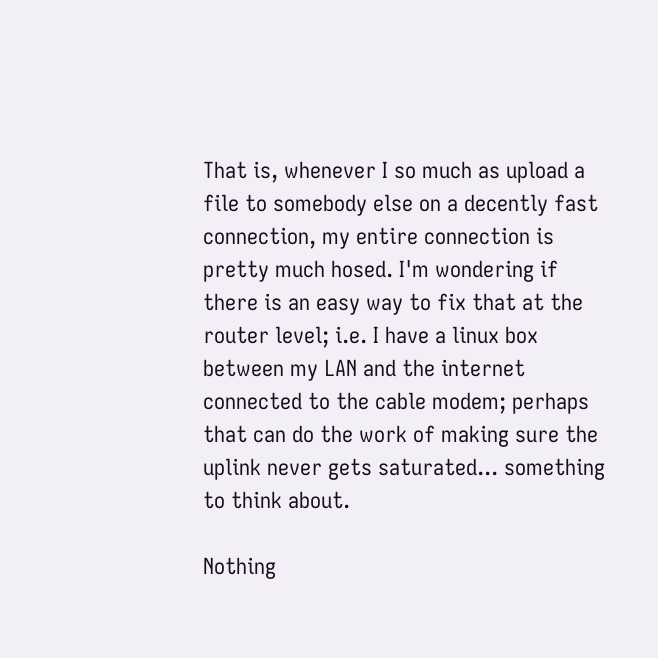That is, whenever I so much as upload a file to somebody else on a decently fast connection, my entire connection is pretty much hosed. I'm wondering if there is an easy way to fix that at the router level; i.e. I have a linux box between my LAN and the internet connected to the cable modem; perhaps that can do the work of making sure the uplink never gets saturated... something to think about.

Nothing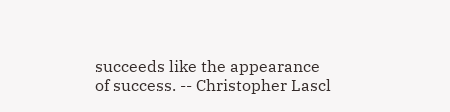succeeds like the appearance of success. -- Christopher Lascl